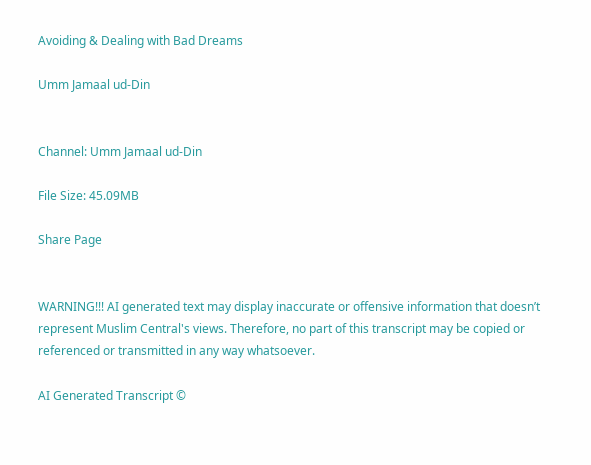Avoiding & Dealing with Bad Dreams

Umm Jamaal ud-Din


Channel: Umm Jamaal ud-Din

File Size: 45.09MB

Share Page


WARNING!!! AI generated text may display inaccurate or offensive information that doesn’t represent Muslim Central's views. Therefore, no part of this transcript may be copied or referenced or transmitted in any way whatsoever.

AI Generated Transcript ©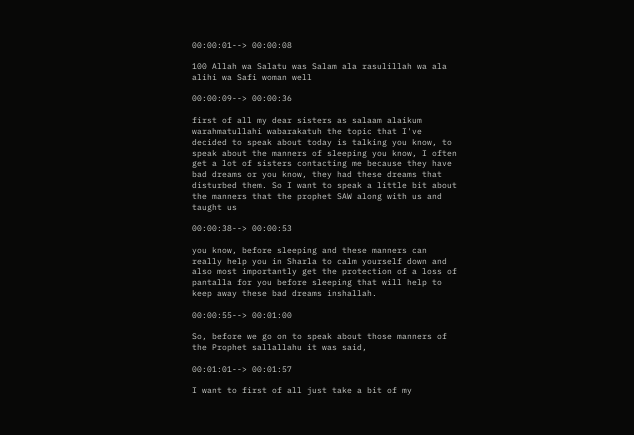00:00:01--> 00:00:08

100 Allah wa Salatu was Salam ala rasulillah wa ala alihi wa Safi woman well

00:00:09--> 00:00:36

first of all my dear sisters as salaam alaikum warahmatullahi wabarakatuh the topic that I've decided to speak about today is talking you know, to speak about the manners of sleeping you know, I often get a lot of sisters contacting me because they have bad dreams or you know, they had these dreams that disturbed them. So I want to speak a little bit about the manners that the prophet SAW along with us and taught us

00:00:38--> 00:00:53

you know, before sleeping and these manners can really help you in Sharla to calm yourself down and also most importantly get the protection of a loss of pantalla for you before sleeping that will help to keep away these bad dreams inshallah.

00:00:55--> 00:01:00

So, before we go on to speak about those manners of the Prophet sallallahu it was said,

00:01:01--> 00:01:57

I want to first of all just take a bit of my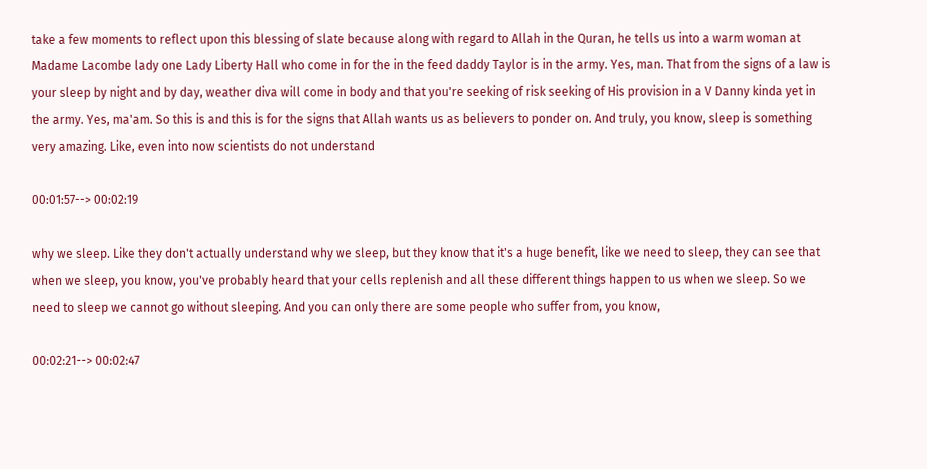take a few moments to reflect upon this blessing of slate because along with regard to Allah in the Quran, he tells us into a warm woman at Madame Lacombe lady one Lady Liberty Hall who come in for the in the feed daddy Taylor is in the army. Yes, man. That from the signs of a law is your sleep by night and by day, weather diva will come in body and that you're seeking of risk seeking of His provision in a V Danny kinda yet in the army. Yes, ma'am. So this is and this is for the signs that Allah wants us as believers to ponder on. And truly, you know, sleep is something very amazing. Like, even into now scientists do not understand

00:01:57--> 00:02:19

why we sleep. Like they don't actually understand why we sleep, but they know that it's a huge benefit, like we need to sleep, they can see that when we sleep, you know, you've probably heard that your cells replenish and all these different things happen to us when we sleep. So we need to sleep we cannot go without sleeping. And you can only there are some people who suffer from, you know,

00:02:21--> 00:02:47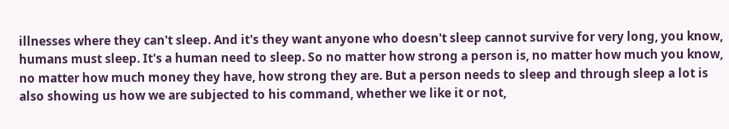illnesses where they can't sleep. And it's they want anyone who doesn't sleep cannot survive for very long, you know, humans must sleep. It's a human need to sleep. So no matter how strong a person is, no matter how much you know, no matter how much money they have, how strong they are. But a person needs to sleep and through sleep a lot is also showing us how we are subjected to his command, whether we like it or not,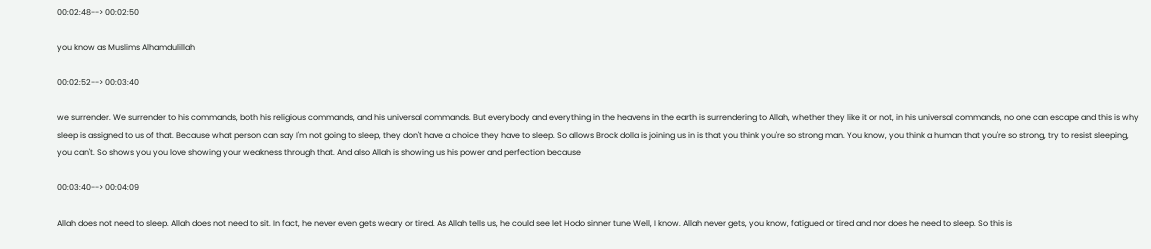00:02:48--> 00:02:50

you know as Muslims Alhamdulillah

00:02:52--> 00:03:40

we surrender. We surrender to his commands, both his religious commands, and his universal commands. But everybody and everything in the heavens in the earth is surrendering to Allah, whether they like it or not, in his universal commands, no one can escape and this is why sleep is assigned to us of that. Because what person can say I'm not going to sleep, they don't have a choice they have to sleep. So allows Brock dolla is joining us in is that you think you're so strong man. You know, you think a human that you're so strong, try to resist sleeping, you can't. So shows you you love showing your weakness through that. And also Allah is showing us his power and perfection because

00:03:40--> 00:04:09

Allah does not need to sleep. Allah does not need to sit. In fact, he never even gets weary or tired. As Allah tells us, he could see let Hodo sinner tune Well, I know. Allah never gets, you know, fatigued or tired and nor does he need to sleep. So this is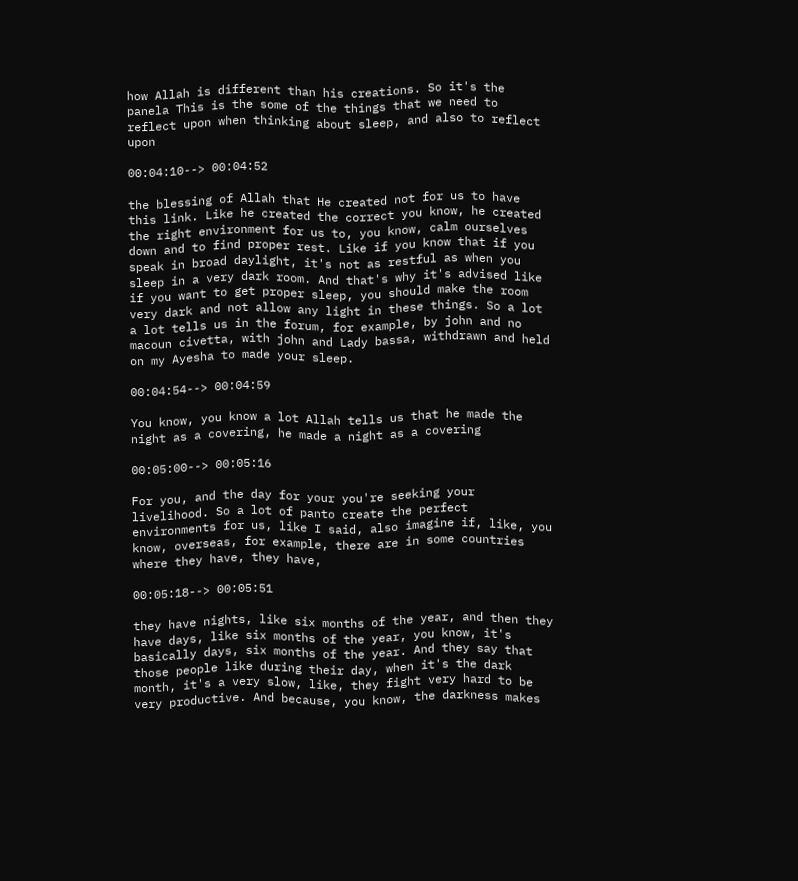how Allah is different than his creations. So it's the panela This is the some of the things that we need to reflect upon when thinking about sleep, and also to reflect upon

00:04:10--> 00:04:52

the blessing of Allah that He created not for us to have this link. Like he created the correct you know, he created the right environment for us to, you know, calm ourselves down and to find proper rest. Like if you know that if you speak in broad daylight, it's not as restful as when you sleep in a very dark room. And that's why it's advised like if you want to get proper sleep, you should make the room very dark and not allow any light in these things. So a lot a lot tells us in the forum, for example, by john and no macoun civetta, with john and Lady bassa, withdrawn and held on my Ayesha to made your sleep.

00:04:54--> 00:04:59

You know, you know a lot Allah tells us that he made the night as a covering, he made a night as a covering

00:05:00--> 00:05:16

For you, and the day for your you're seeking your livelihood. So a lot of panto create the perfect environments for us, like I said, also imagine if, like, you know, overseas, for example, there are in some countries where they have, they have,

00:05:18--> 00:05:51

they have nights, like six months of the year, and then they have days, like six months of the year, you know, it's basically days, six months of the year. And they say that those people like during their day, when it's the dark month, it's a very slow, like, they fight very hard to be very productive. And because, you know, the darkness makes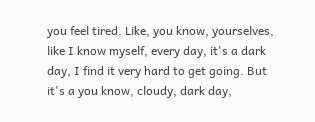you feel tired. Like, you know, yourselves, like I know myself, every day, it's a dark day, I find it very hard to get going. But it's a you know, cloudy, dark day,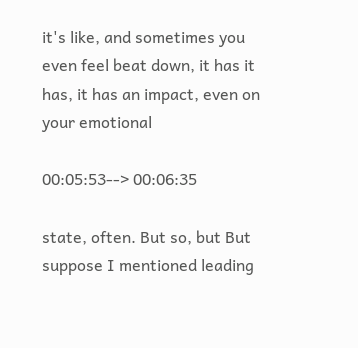it's like, and sometimes you even feel beat down, it has it has, it has an impact, even on your emotional

00:05:53--> 00:06:35

state, often. But so, but But suppose I mentioned leading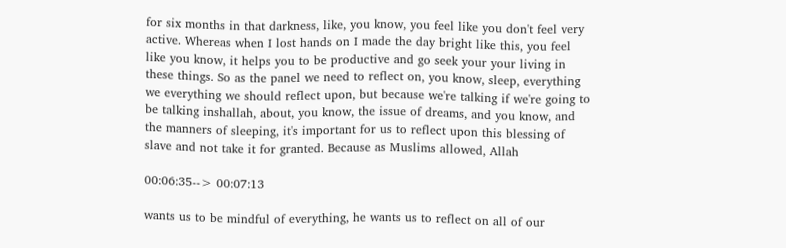for six months in that darkness, like, you know, you feel like you don't feel very active. Whereas when I lost hands on I made the day bright like this, you feel like you know, it helps you to be productive and go seek your your living in these things. So as the panel we need to reflect on, you know, sleep, everything we everything we should reflect upon, but because we're talking if we're going to be talking inshallah, about, you know, the issue of dreams, and you know, and the manners of sleeping, it's important for us to reflect upon this blessing of slave and not take it for granted. Because as Muslims allowed, Allah

00:06:35--> 00:07:13

wants us to be mindful of everything, he wants us to reflect on all of our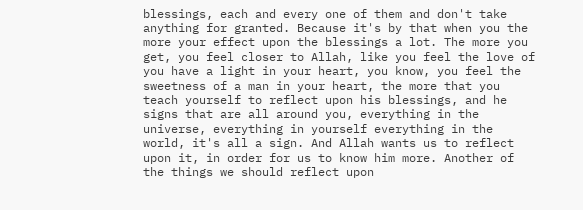blessings, each and every one of them and don't take anything for granted. Because it's by that when you the more your effect upon the blessings a lot. The more you get, you feel closer to Allah, like you feel the love of you have a light in your heart, you know, you feel the sweetness of a man in your heart, the more that you teach yourself to reflect upon his blessings, and he signs that are all around you, everything in the universe, everything in yourself everything in the world, it's all a sign. And Allah wants us to reflect upon it, in order for us to know him more. Another of the things we should reflect upon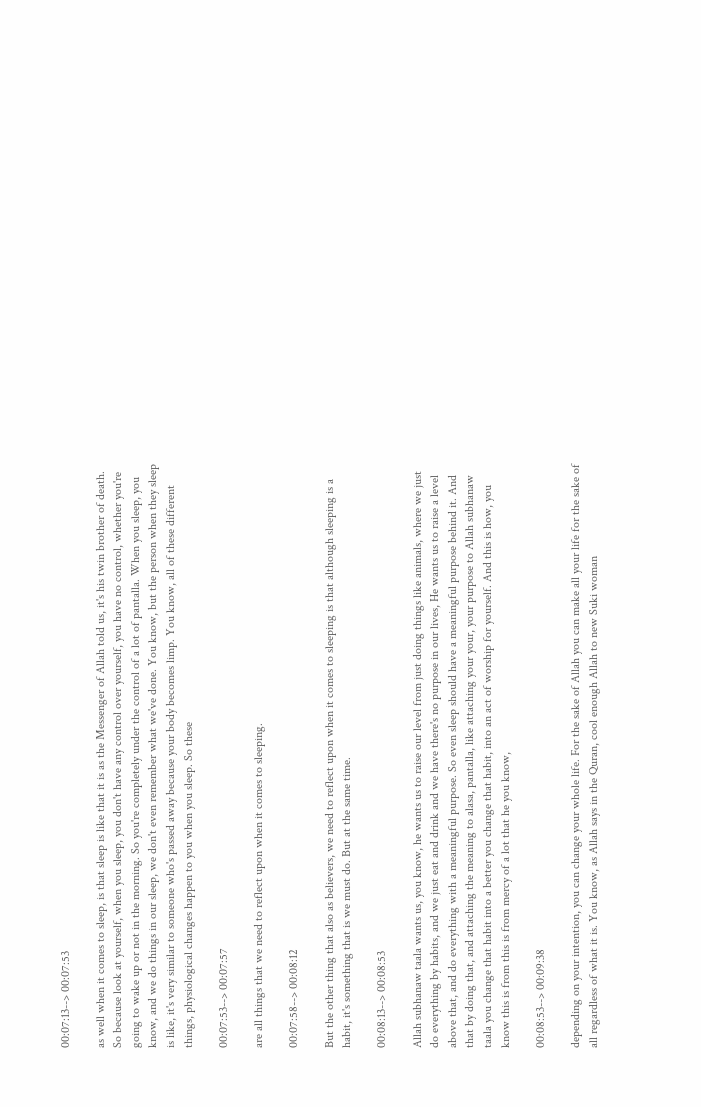00:07:13--> 00:07:53

as well when it comes to sleep, is that sleep is like that it is as the Messenger of Allah told us, it's his twin brother of death. So because look at yourself, when you sleep, you don't have any control over yourself, you have no control, whether you're going to wake up or not in the morning. So you're completely under the control of a lot of pantalla. When you sleep, you know, and we do things in our sleep, we don't even remember what we've done. You know, but the person when they sleep is like, it's very similar to someone who's passed away because your body becomes limp. You know, all of these different things, physiological changes happen to you when you sleep. So these

00:07:53--> 00:07:57

are all things that we need to reflect upon when it comes to sleeping.

00:07:58--> 00:08:12

But the other thing that also as believers, we need to reflect upon when it comes to sleeping is that although sleeping is a habit, it's something that is we must do. But at the same time.

00:08:13--> 00:08:53

Allah subhanaw taala wants us, you know, he wants us to raise our level from just doing things like animals, where we just do everything by habits, and we just eat and drink and we have there's no purpose in our lives, He wants us to raise a level above that, and do everything with a meaningful purpose. So even sleep should have a meaningful purpose behind it. And that by doing that, and attaching the meaning to alasa, pantalla, like attaching your your, your purpose to Allah subhanaw taala you change that habit into a better you change that habit, into an act of worship for yourself. And this is how, you know this is from this is from mercy of a lot that he you know,

00:08:53--> 00:09:38

depending on your intention, you can change your whole life. For the sake of Allah you can make all your life for the sake of all regardless of what it is. You know, as Allah says in the Quran, cool enough Allah to new Suki woman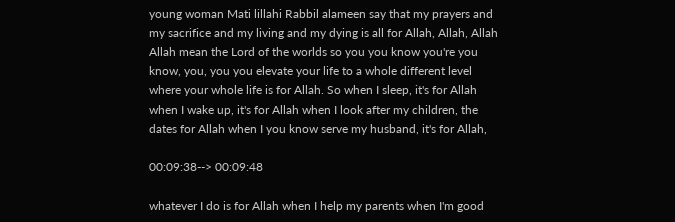young woman Mati lillahi Rabbil alameen say that my prayers and my sacrifice and my living and my dying is all for Allah, Allah, Allah Allah mean the Lord of the worlds so you you know you're you know, you, you you elevate your life to a whole different level where your whole life is for Allah. So when I sleep, it's for Allah when I wake up, it's for Allah when I look after my children, the dates for Allah when I you know serve my husband, it's for Allah,

00:09:38--> 00:09:48

whatever I do is for Allah when I help my parents when I'm good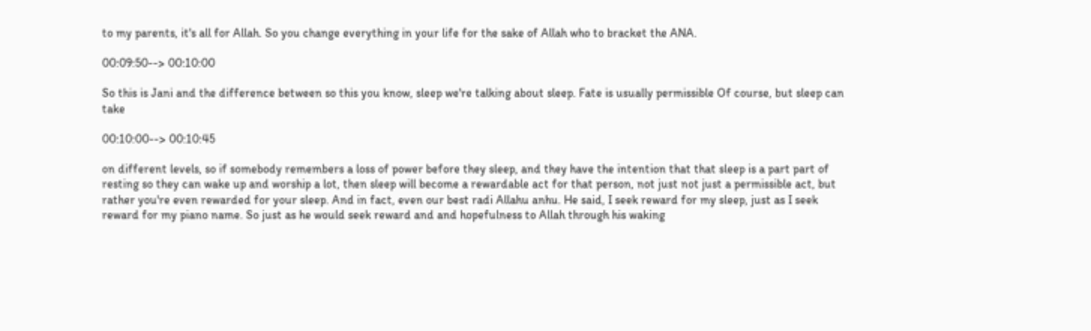to my parents, it's all for Allah. So you change everything in your life for the sake of Allah who to bracket the ANA.

00:09:50--> 00:10:00

So this is Jani and the difference between so this you know, sleep we're talking about sleep. Fate is usually permissible Of course, but sleep can take

00:10:00--> 00:10:45

on different levels, so if somebody remembers a loss of power before they sleep, and they have the intention that that sleep is a part part of resting so they can wake up and worship a lot, then sleep will become a rewardable act for that person, not just not just a permissible act, but rather you're even rewarded for your sleep. And in fact, even our best radi Allahu anhu. He said, I seek reward for my sleep, just as I seek reward for my piano name. So just as he would seek reward and and hopefulness to Allah through his waking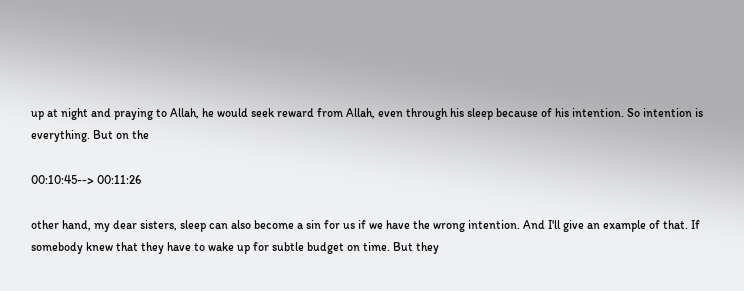up at night and praying to Allah, he would seek reward from Allah, even through his sleep because of his intention. So intention is everything. But on the

00:10:45--> 00:11:26

other hand, my dear sisters, sleep can also become a sin for us if we have the wrong intention. And I'll give an example of that. If somebody knew that they have to wake up for subtle budget on time. But they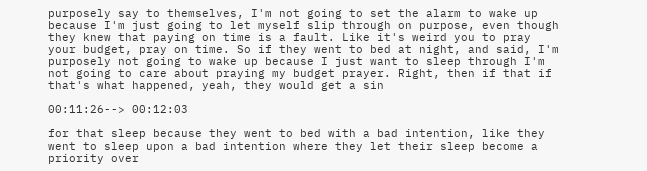purposely say to themselves, I'm not going to set the alarm to wake up because I'm just going to let myself slip through on purpose, even though they knew that paying on time is a fault. Like it's weird you to pray your budget, pray on time. So if they went to bed at night, and said, I'm purposely not going to wake up because I just want to sleep through I'm not going to care about praying my budget prayer. Right, then if that if that's what happened, yeah, they would get a sin

00:11:26--> 00:12:03

for that sleep because they went to bed with a bad intention, like they went to sleep upon a bad intention where they let their sleep become a priority over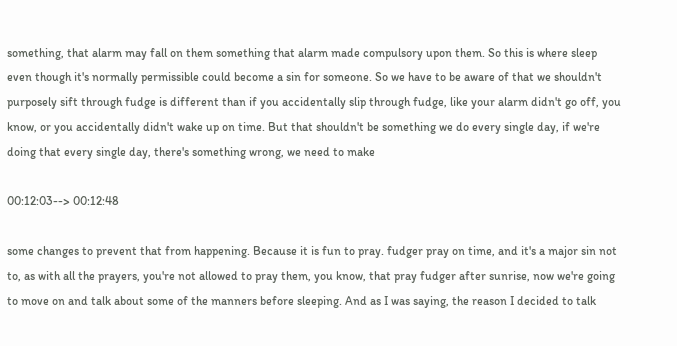something, that alarm may fall on them something that alarm made compulsory upon them. So this is where sleep even though it's normally permissible could become a sin for someone. So we have to be aware of that we shouldn't purposely sift through fudge is different than if you accidentally slip through fudge, like your alarm didn't go off, you know, or you accidentally didn't wake up on time. But that shouldn't be something we do every single day, if we're doing that every single day, there's something wrong, we need to make

00:12:03--> 00:12:48

some changes to prevent that from happening. Because it is fun to pray. fudger pray on time, and it's a major sin not to, as with all the prayers, you're not allowed to pray them, you know, that pray fudger after sunrise, now we're going to move on and talk about some of the manners before sleeping. And as I was saying, the reason I decided to talk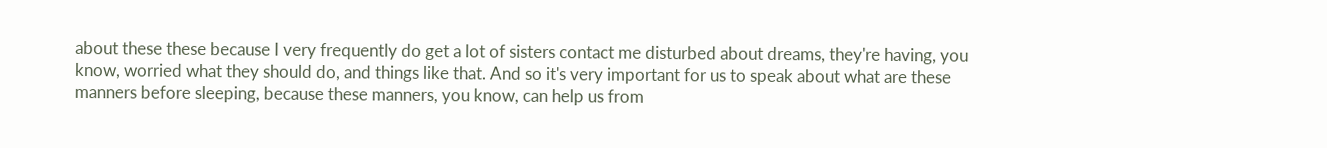about these these because I very frequently do get a lot of sisters contact me disturbed about dreams, they're having, you know, worried what they should do, and things like that. And so it's very important for us to speak about what are these manners before sleeping, because these manners, you know, can help us from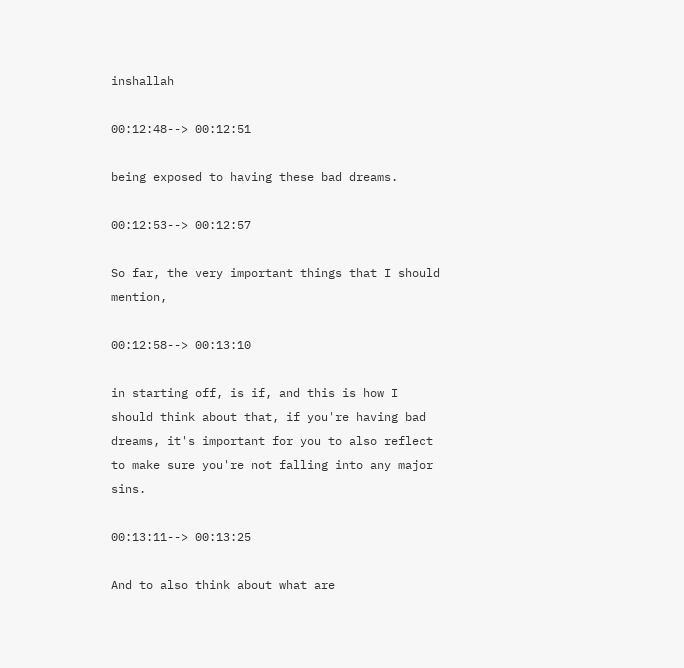inshallah

00:12:48--> 00:12:51

being exposed to having these bad dreams.

00:12:53--> 00:12:57

So far, the very important things that I should mention,

00:12:58--> 00:13:10

in starting off, is if, and this is how I should think about that, if you're having bad dreams, it's important for you to also reflect to make sure you're not falling into any major sins.

00:13:11--> 00:13:25

And to also think about what are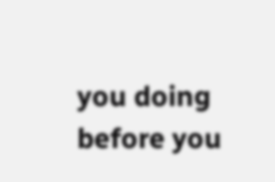you doing before you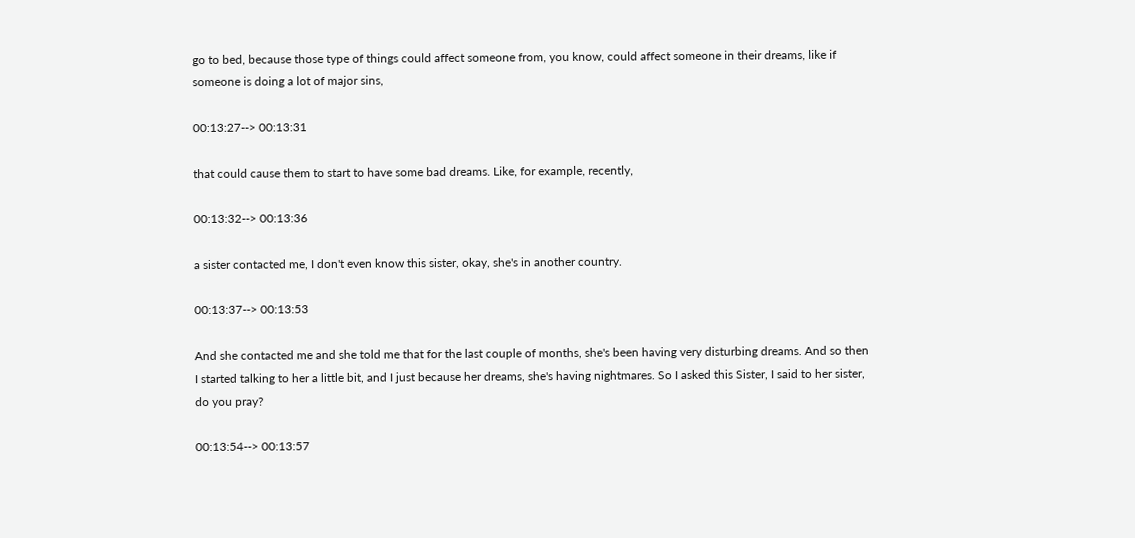go to bed, because those type of things could affect someone from, you know, could affect someone in their dreams, like if someone is doing a lot of major sins,

00:13:27--> 00:13:31

that could cause them to start to have some bad dreams. Like, for example, recently,

00:13:32--> 00:13:36

a sister contacted me, I don't even know this sister, okay, she's in another country.

00:13:37--> 00:13:53

And she contacted me and she told me that for the last couple of months, she's been having very disturbing dreams. And so then I started talking to her a little bit, and I just because her dreams, she's having nightmares. So I asked this Sister, I said to her sister, do you pray?

00:13:54--> 00:13:57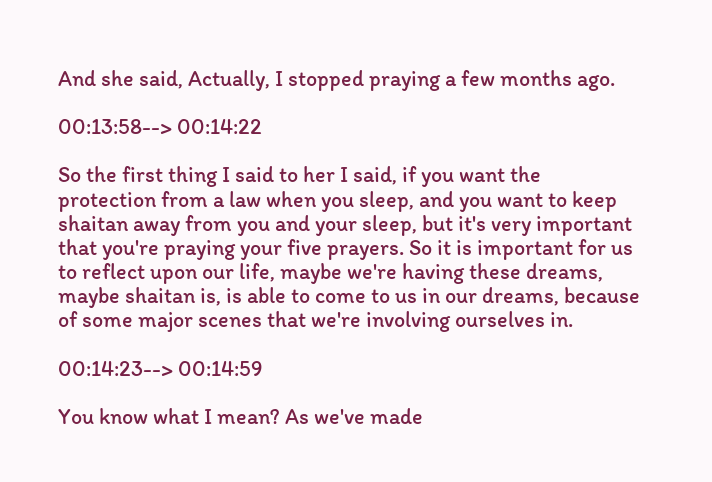And she said, Actually, I stopped praying a few months ago.

00:13:58--> 00:14:22

So the first thing I said to her I said, if you want the protection from a law when you sleep, and you want to keep shaitan away from you and your sleep, but it's very important that you're praying your five prayers. So it is important for us to reflect upon our life, maybe we're having these dreams, maybe shaitan is, is able to come to us in our dreams, because of some major scenes that we're involving ourselves in.

00:14:23--> 00:14:59

You know what I mean? As we've made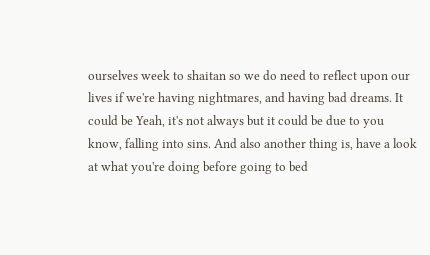ourselves week to shaitan so we do need to reflect upon our lives if we're having nightmares, and having bad dreams. It could be Yeah, it's not always but it could be due to you know, falling into sins. And also another thing is, have a look at what you're doing before going to bed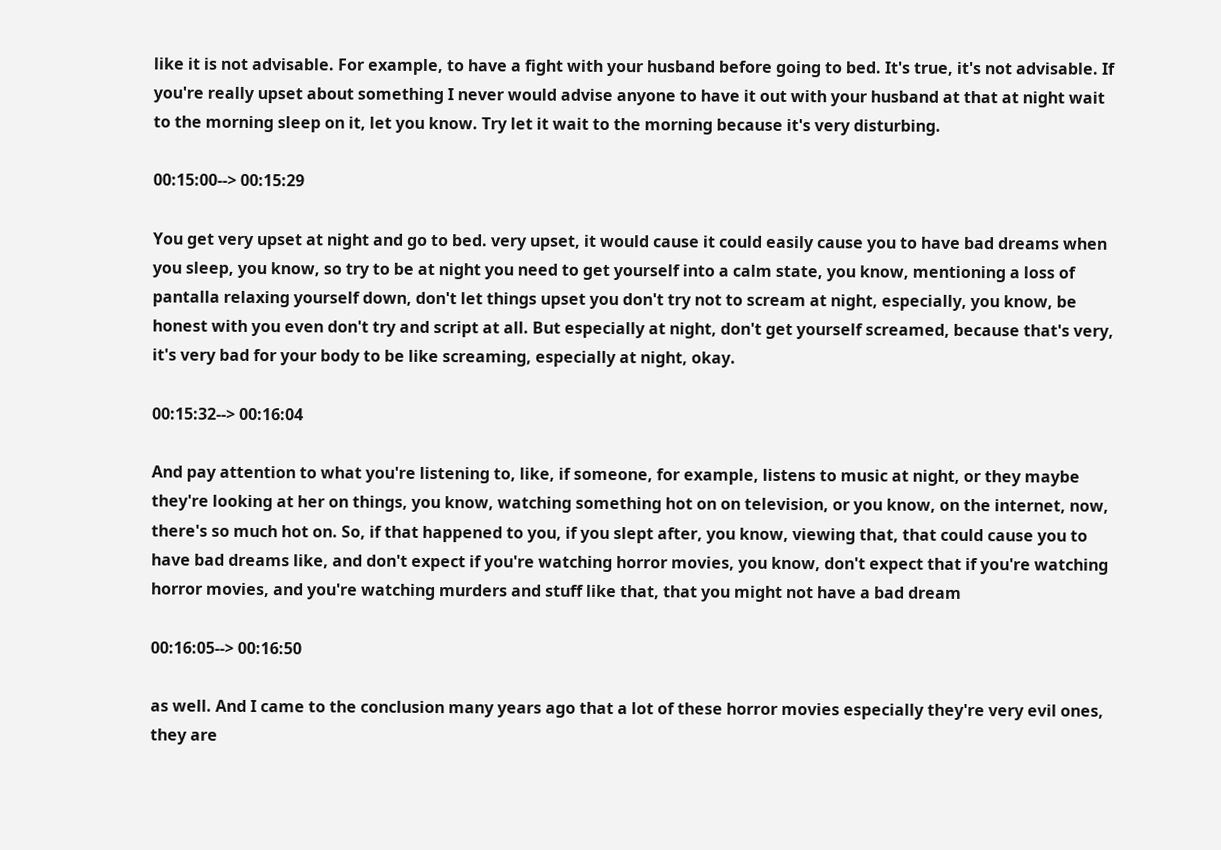like it is not advisable. For example, to have a fight with your husband before going to bed. It's true, it's not advisable. If you're really upset about something I never would advise anyone to have it out with your husband at that at night wait to the morning sleep on it, let you know. Try let it wait to the morning because it's very disturbing.

00:15:00--> 00:15:29

You get very upset at night and go to bed. very upset, it would cause it could easily cause you to have bad dreams when you sleep, you know, so try to be at night you need to get yourself into a calm state, you know, mentioning a loss of pantalla relaxing yourself down, don't let things upset you don't try not to scream at night, especially, you know, be honest with you even don't try and script at all. But especially at night, don't get yourself screamed, because that's very, it's very bad for your body to be like screaming, especially at night, okay.

00:15:32--> 00:16:04

And pay attention to what you're listening to, like, if someone, for example, listens to music at night, or they maybe they're looking at her on things, you know, watching something hot on on television, or you know, on the internet, now, there's so much hot on. So, if that happened to you, if you slept after, you know, viewing that, that could cause you to have bad dreams like, and don't expect if you're watching horror movies, you know, don't expect that if you're watching horror movies, and you're watching murders and stuff like that, that you might not have a bad dream

00:16:05--> 00:16:50

as well. And I came to the conclusion many years ago that a lot of these horror movies especially they're very evil ones, they are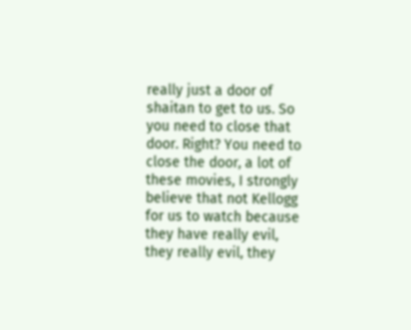really just a door of shaitan to get to us. So you need to close that door. Right? You need to close the door, a lot of these movies, I strongly believe that not Kellogg for us to watch because they have really evil, they really evil, they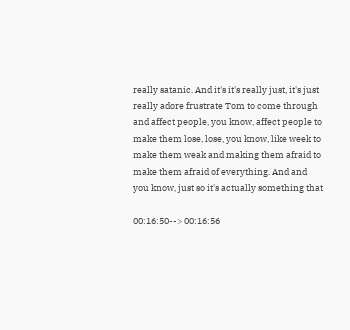really satanic. And it's it's really just, it's just really adore frustrate Tom to come through and affect people, you know, affect people to make them lose, lose, you know, like week to make them weak and making them afraid to make them afraid of everything. And and you know, just so it's actually something that

00:16:50--> 00:16:56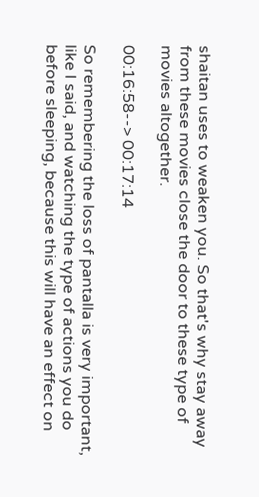shaitan uses to weaken you. So that's why stay away from these movies close the door to these type of movies altogether.

00:16:58--> 00:17:14

So remembering the loss of pantalla is very important, like I said, and watching the type of actions you do before sleeping, because this will have an effect on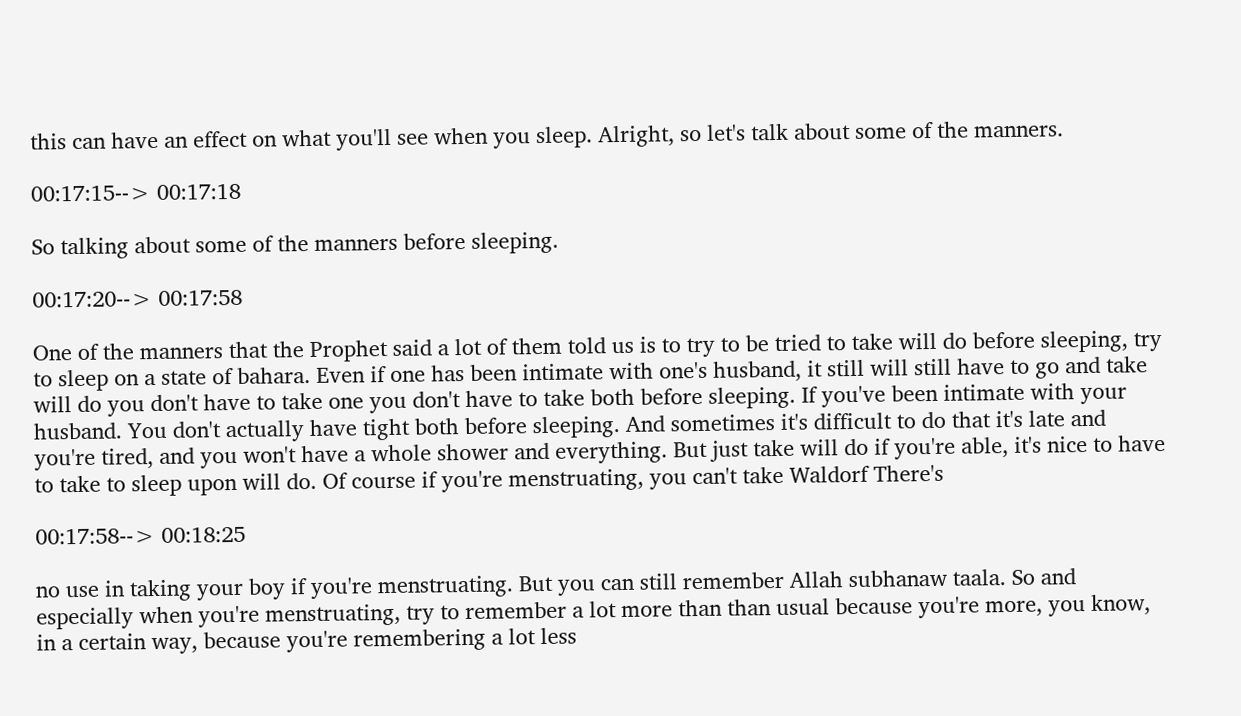this can have an effect on what you'll see when you sleep. Alright, so let's talk about some of the manners.

00:17:15--> 00:17:18

So talking about some of the manners before sleeping.

00:17:20--> 00:17:58

One of the manners that the Prophet said a lot of them told us is to try to be tried to take will do before sleeping, try to sleep on a state of bahara. Even if one has been intimate with one's husband, it still will still have to go and take will do you don't have to take one you don't have to take both before sleeping. If you've been intimate with your husband. You don't actually have tight both before sleeping. And sometimes it's difficult to do that it's late and you're tired, and you won't have a whole shower and everything. But just take will do if you're able, it's nice to have to take to sleep upon will do. Of course if you're menstruating, you can't take Waldorf There's

00:17:58--> 00:18:25

no use in taking your boy if you're menstruating. But you can still remember Allah subhanaw taala. So and especially when you're menstruating, try to remember a lot more than than usual because you're more, you know, in a certain way, because you're remembering a lot less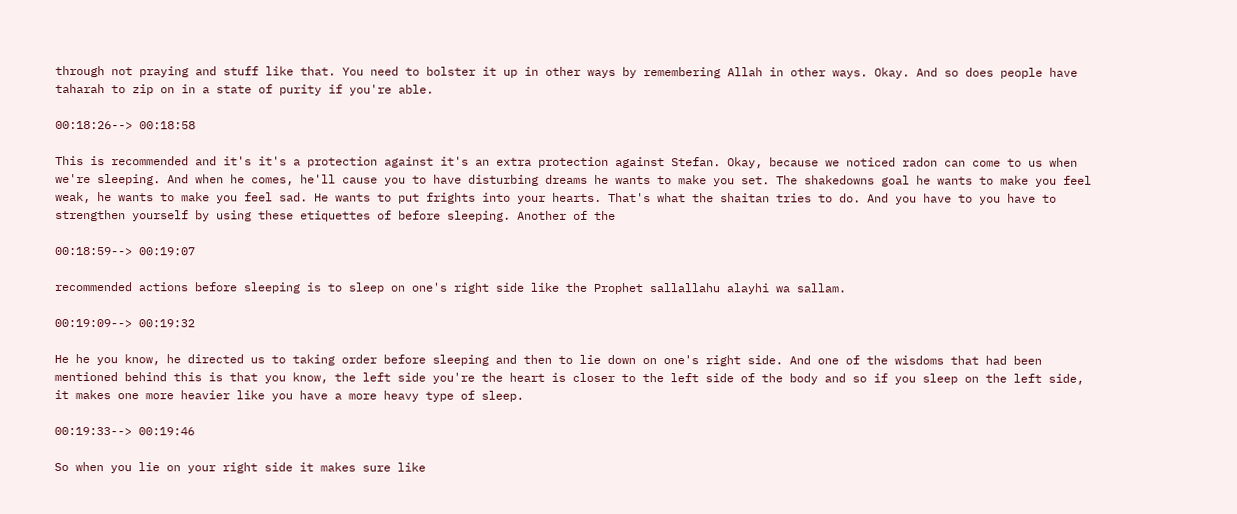through not praying and stuff like that. You need to bolster it up in other ways by remembering Allah in other ways. Okay. And so does people have taharah to zip on in a state of purity if you're able.

00:18:26--> 00:18:58

This is recommended and it's it's a protection against it's an extra protection against Stefan. Okay, because we noticed radon can come to us when we're sleeping. And when he comes, he'll cause you to have disturbing dreams he wants to make you set. The shakedowns goal he wants to make you feel weak, he wants to make you feel sad. He wants to put frights into your hearts. That's what the shaitan tries to do. And you have to you have to strengthen yourself by using these etiquettes of before sleeping. Another of the

00:18:59--> 00:19:07

recommended actions before sleeping is to sleep on one's right side like the Prophet sallallahu alayhi wa sallam.

00:19:09--> 00:19:32

He he you know, he directed us to taking order before sleeping and then to lie down on one's right side. And one of the wisdoms that had been mentioned behind this is that you know, the left side you're the heart is closer to the left side of the body and so if you sleep on the left side, it makes one more heavier like you have a more heavy type of sleep.

00:19:33--> 00:19:46

So when you lie on your right side it makes sure like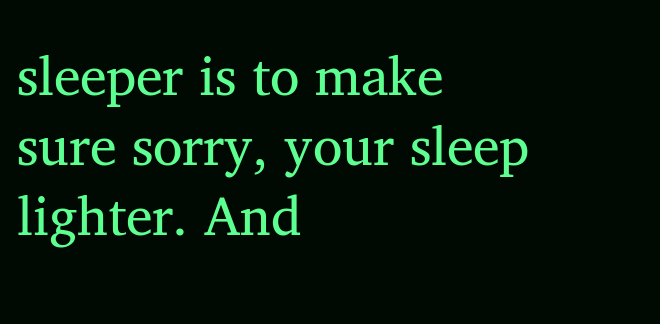sleeper is to make sure sorry, your sleep lighter. And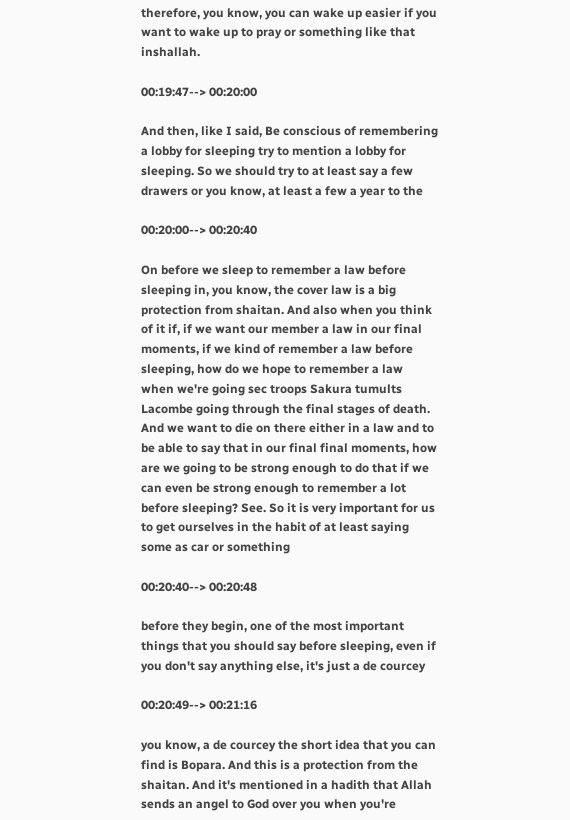therefore, you know, you can wake up easier if you want to wake up to pray or something like that inshallah.

00:19:47--> 00:20:00

And then, like I said, Be conscious of remembering a lobby for sleeping try to mention a lobby for sleeping. So we should try to at least say a few drawers or you know, at least a few a year to the

00:20:00--> 00:20:40

On before we sleep to remember a law before sleeping in, you know, the cover law is a big protection from shaitan. And also when you think of it if, if we want our member a law in our final moments, if we kind of remember a law before sleeping, how do we hope to remember a law when we're going sec troops Sakura tumults Lacombe going through the final stages of death. And we want to die on there either in a law and to be able to say that in our final final moments, how are we going to be strong enough to do that if we can even be strong enough to remember a lot before sleeping? See. So it is very important for us to get ourselves in the habit of at least saying some as car or something

00:20:40--> 00:20:48

before they begin, one of the most important things that you should say before sleeping, even if you don't say anything else, it's just a de courcey

00:20:49--> 00:21:16

you know, a de courcey the short idea that you can find is Bopara. And this is a protection from the shaitan. And it's mentioned in a hadith that Allah sends an angel to God over you when you're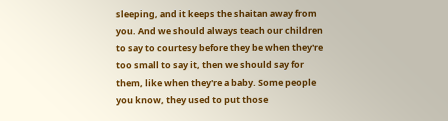sleeping, and it keeps the shaitan away from you. And we should always teach our children to say to courtesy before they be when they're too small to say it, then we should say for them, like when they're a baby. Some people you know, they used to put those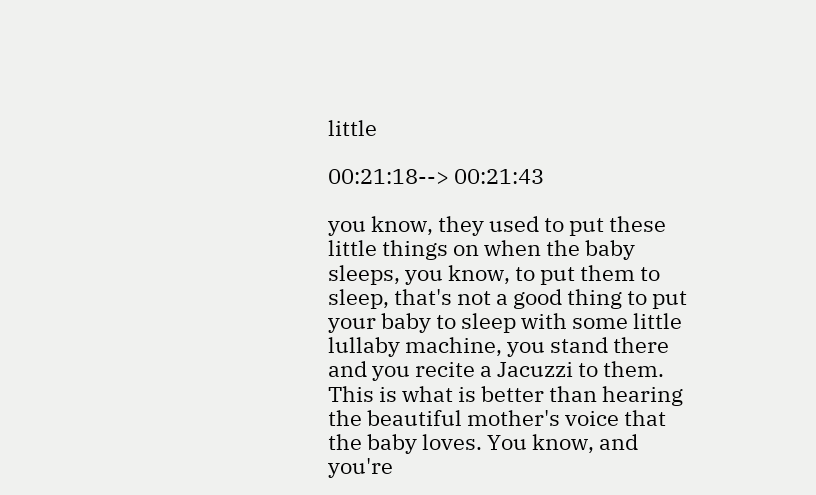little

00:21:18--> 00:21:43

you know, they used to put these little things on when the baby sleeps, you know, to put them to sleep, that's not a good thing to put your baby to sleep with some little lullaby machine, you stand there and you recite a Jacuzzi to them. This is what is better than hearing the beautiful mother's voice that the baby loves. You know, and you're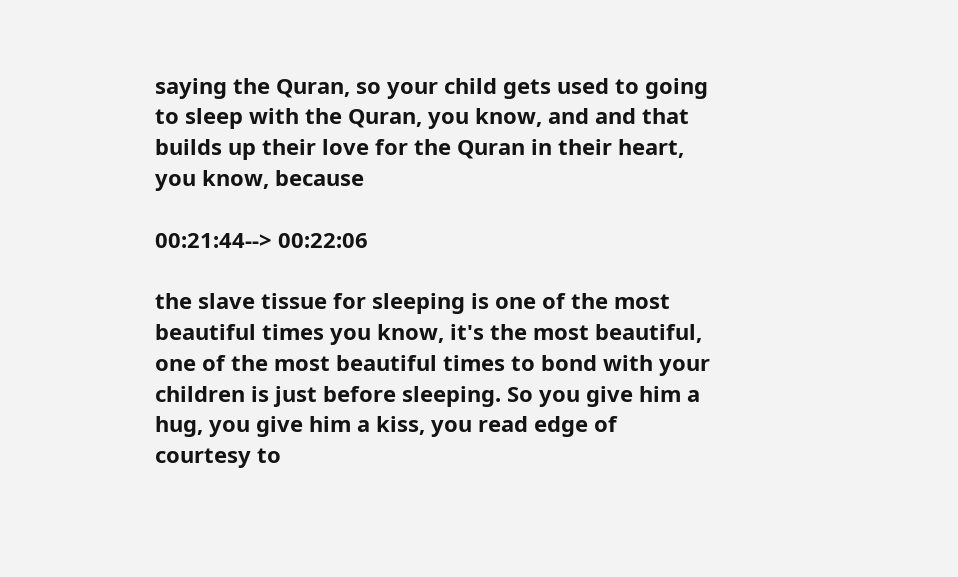saying the Quran, so your child gets used to going to sleep with the Quran, you know, and and that builds up their love for the Quran in their heart, you know, because

00:21:44--> 00:22:06

the slave tissue for sleeping is one of the most beautiful times you know, it's the most beautiful, one of the most beautiful times to bond with your children is just before sleeping. So you give him a hug, you give him a kiss, you read edge of courtesy to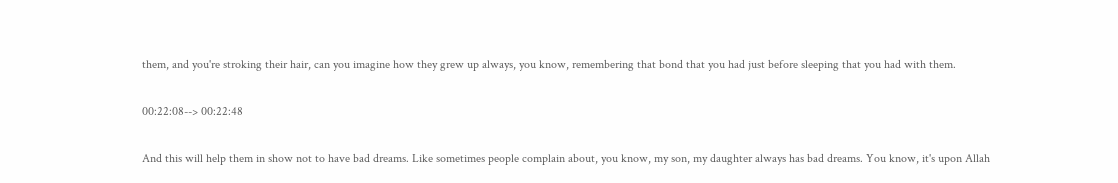them, and you're stroking their hair, can you imagine how they grew up always, you know, remembering that bond that you had just before sleeping that you had with them.

00:22:08--> 00:22:48

And this will help them in show not to have bad dreams. Like sometimes people complain about, you know, my son, my daughter always has bad dreams. You know, it's upon Allah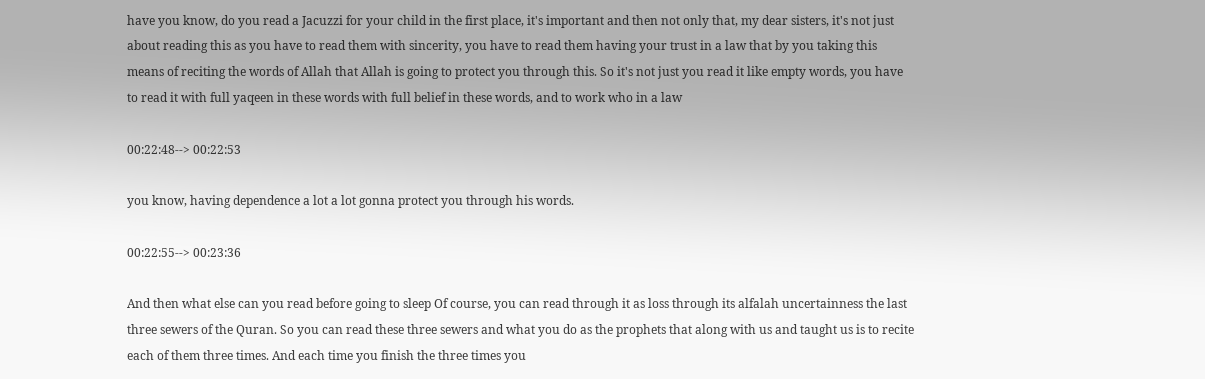have you know, do you read a Jacuzzi for your child in the first place, it's important and then not only that, my dear sisters, it's not just about reading this as you have to read them with sincerity, you have to read them having your trust in a law that by you taking this means of reciting the words of Allah that Allah is going to protect you through this. So it's not just you read it like empty words, you have to read it with full yaqeen in these words with full belief in these words, and to work who in a law

00:22:48--> 00:22:53

you know, having dependence a lot a lot gonna protect you through his words.

00:22:55--> 00:23:36

And then what else can you read before going to sleep Of course, you can read through it as loss through its alfalah uncertainness the last three sewers of the Quran. So you can read these three sewers and what you do as the prophets that along with us and taught us is to recite each of them three times. And each time you finish the three times you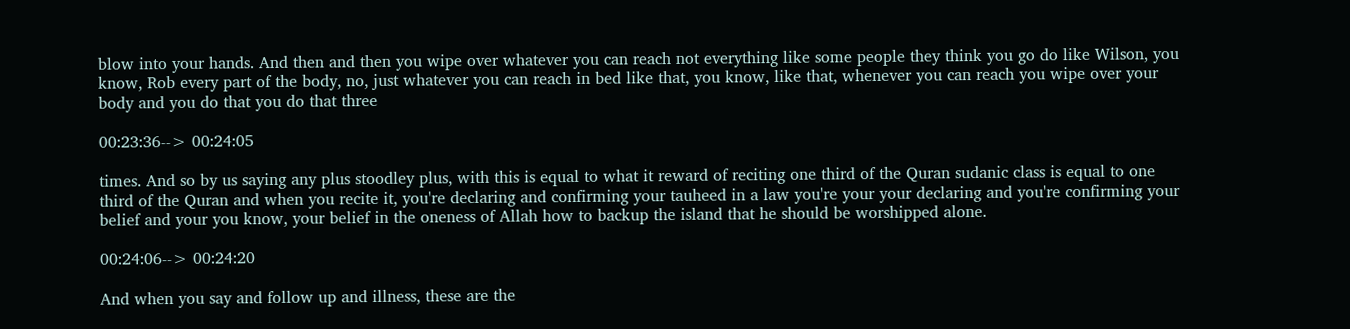blow into your hands. And then and then you wipe over whatever you can reach not everything like some people they think you go do like Wilson, you know, Rob every part of the body, no, just whatever you can reach in bed like that, you know, like that, whenever you can reach you wipe over your body and you do that you do that three

00:23:36--> 00:24:05

times. And so by us saying any plus stoodley plus, with this is equal to what it reward of reciting one third of the Quran sudanic class is equal to one third of the Quran and when you recite it, you're declaring and confirming your tauheed in a law you're your your declaring and you're confirming your belief and your you know, your belief in the oneness of Allah how to backup the island that he should be worshipped alone.

00:24:06--> 00:24:20

And when you say and follow up and illness, these are the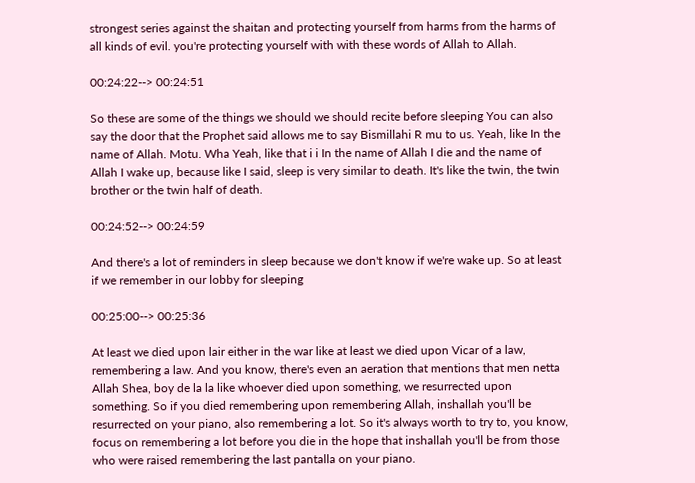strongest series against the shaitan and protecting yourself from harms from the harms of all kinds of evil. you're protecting yourself with with these words of Allah to Allah.

00:24:22--> 00:24:51

So these are some of the things we should we should recite before sleeping You can also say the door that the Prophet said allows me to say Bismillahi R mu to us. Yeah, like In the name of Allah. Motu. Wha Yeah, like that i i In the name of Allah I die and the name of Allah I wake up, because like I said, sleep is very similar to death. It's like the twin, the twin brother or the twin half of death.

00:24:52--> 00:24:59

And there's a lot of reminders in sleep because we don't know if we're wake up. So at least if we remember in our lobby for sleeping

00:25:00--> 00:25:36

At least we died upon lair either in the war like at least we died upon Vicar of a law, remembering a law. And you know, there's even an aeration that mentions that men netta Allah Shea, boy de la la like whoever died upon something, we resurrected upon something. So if you died remembering upon remembering Allah, inshallah you'll be resurrected on your piano, also remembering a lot. So it's always worth to try to, you know, focus on remembering a lot before you die in the hope that inshallah you'll be from those who were raised remembering the last pantalla on your piano.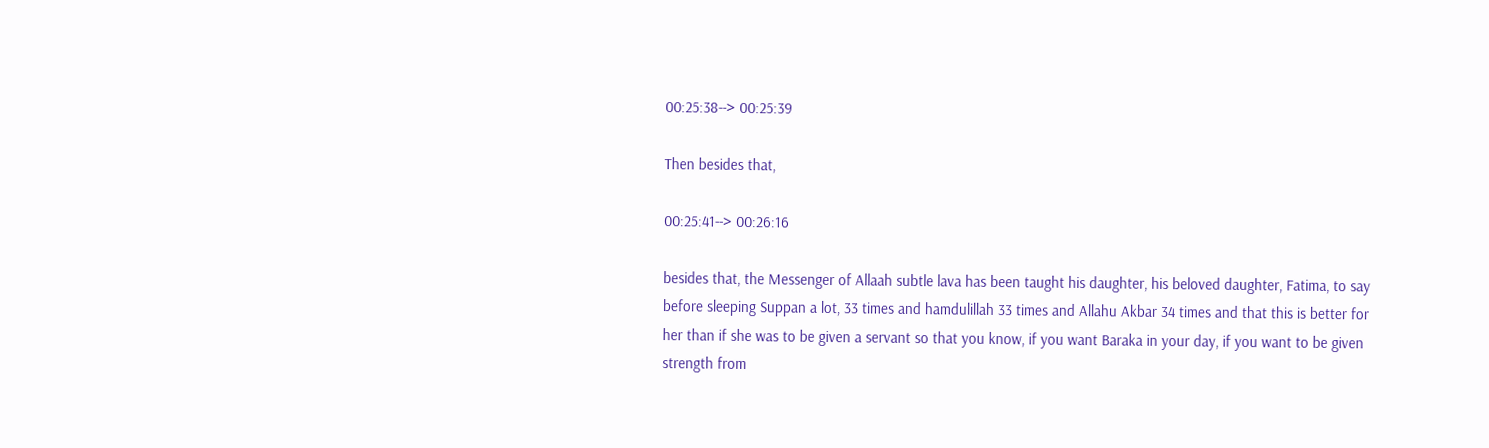00:25:38--> 00:25:39

Then besides that,

00:25:41--> 00:26:16

besides that, the Messenger of Allaah subtle lava has been taught his daughter, his beloved daughter, Fatima, to say before sleeping Suppan a lot, 33 times and hamdulillah 33 times and Allahu Akbar 34 times and that this is better for her than if she was to be given a servant so that you know, if you want Baraka in your day, if you want to be given strength from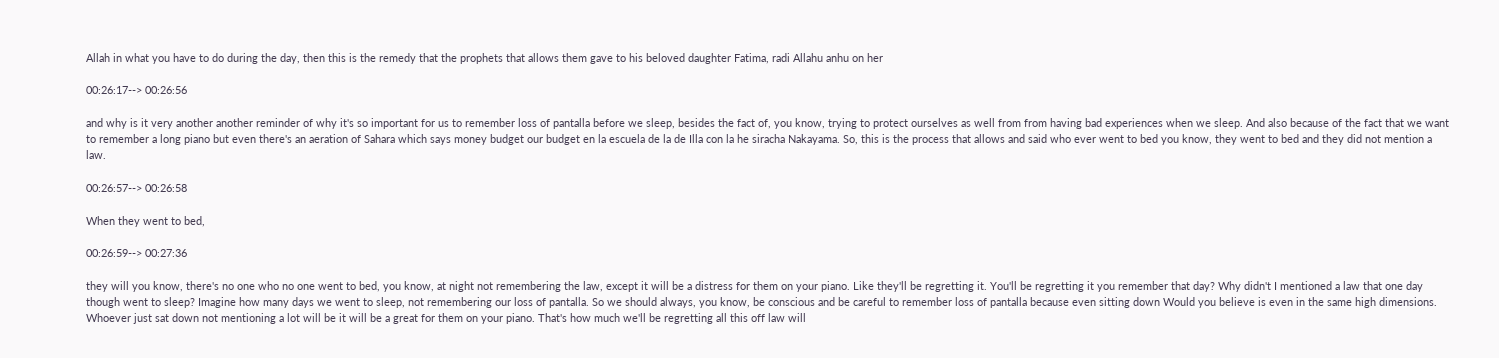Allah in what you have to do during the day, then this is the remedy that the prophets that allows them gave to his beloved daughter Fatima, radi Allahu anhu on her

00:26:17--> 00:26:56

and why is it very another another reminder of why it's so important for us to remember loss of pantalla before we sleep, besides the fact of, you know, trying to protect ourselves as well from from having bad experiences when we sleep. And also because of the fact that we want to remember a long piano but even there's an aeration of Sahara which says money budget our budget en la escuela de la de Illa con la he siracha Nakayama. So, this is the process that allows and said who ever went to bed you know, they went to bed and they did not mention a law.

00:26:57--> 00:26:58

When they went to bed,

00:26:59--> 00:27:36

they will you know, there's no one who no one went to bed, you know, at night not remembering the law, except it will be a distress for them on your piano. Like they'll be regretting it. You'll be regretting it you remember that day? Why didn't I mentioned a law that one day though went to sleep? Imagine how many days we went to sleep, not remembering our loss of pantalla. So we should always, you know, be conscious and be careful to remember loss of pantalla because even sitting down Would you believe is even in the same high dimensions. Whoever just sat down not mentioning a lot will be it will be a great for them on your piano. That's how much we'll be regretting all this off law will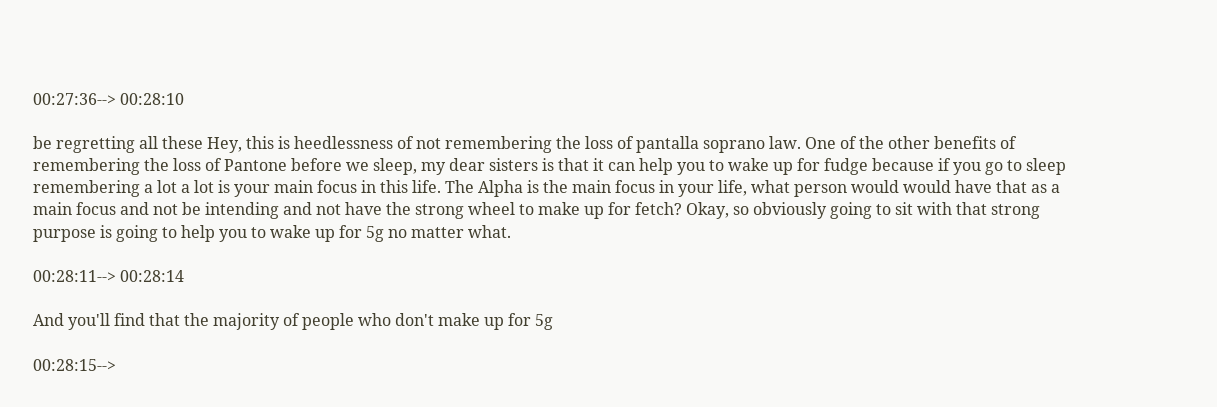00:27:36--> 00:28:10

be regretting all these Hey, this is heedlessness of not remembering the loss of pantalla soprano law. One of the other benefits of remembering the loss of Pantone before we sleep, my dear sisters is that it can help you to wake up for fudge because if you go to sleep remembering a lot a lot is your main focus in this life. The Alpha is the main focus in your life, what person would would have that as a main focus and not be intending and not have the strong wheel to make up for fetch? Okay, so obviously going to sit with that strong purpose is going to help you to wake up for 5g no matter what.

00:28:11--> 00:28:14

And you'll find that the majority of people who don't make up for 5g

00:28:15-->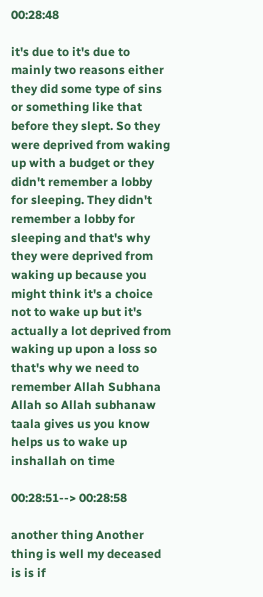00:28:48

it's due to it's due to mainly two reasons either they did some type of sins or something like that before they slept. So they were deprived from waking up with a budget or they didn't remember a lobby for sleeping. They didn't remember a lobby for sleeping and that's why they were deprived from waking up because you might think it's a choice not to wake up but it's actually a lot deprived from waking up upon a loss so that's why we need to remember Allah Subhana Allah so Allah subhanaw taala gives us you know helps us to wake up inshallah on time

00:28:51--> 00:28:58

another thing Another thing is well my deceased is is if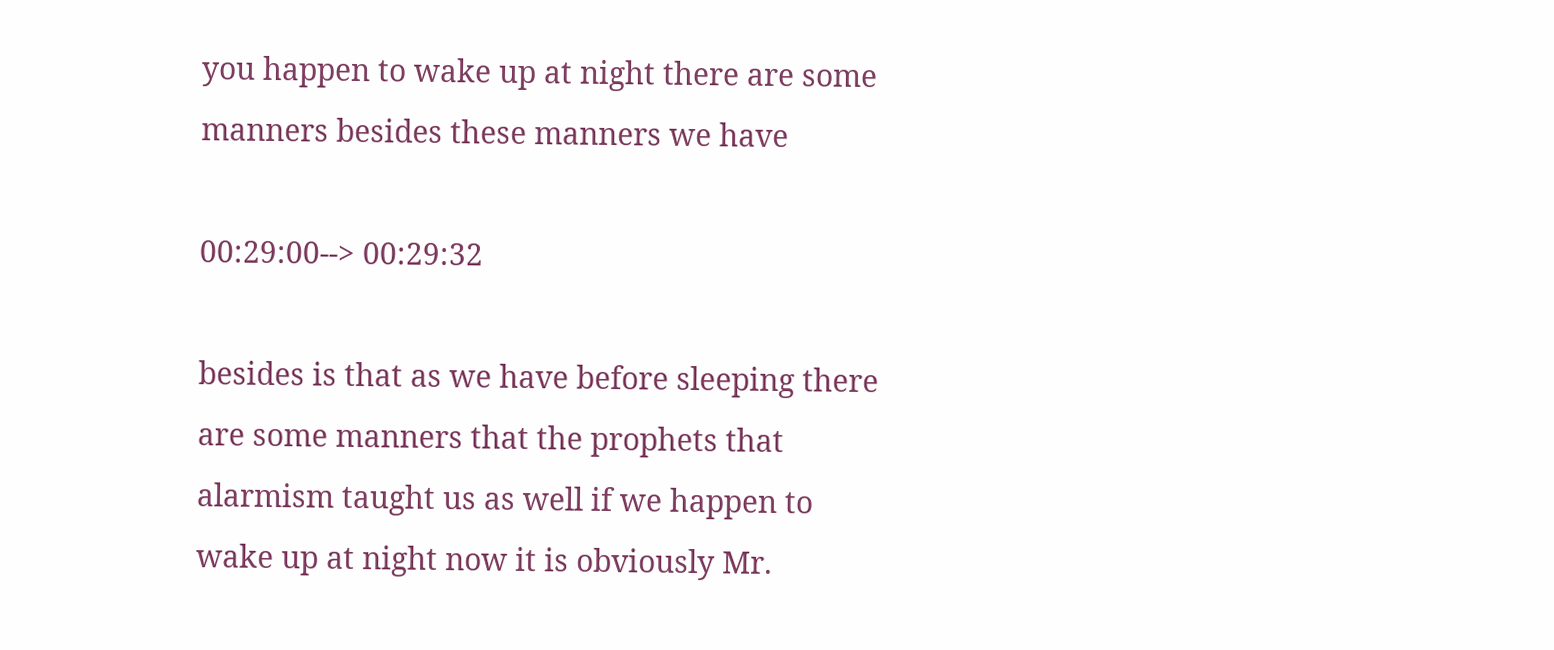you happen to wake up at night there are some manners besides these manners we have

00:29:00--> 00:29:32

besides is that as we have before sleeping there are some manners that the prophets that alarmism taught us as well if we happen to wake up at night now it is obviously Mr.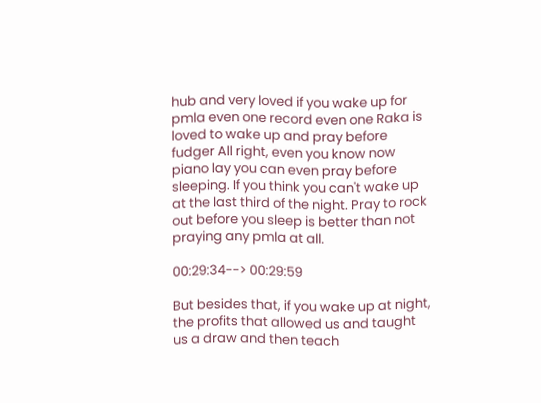hub and very loved if you wake up for pmla even one record even one Raka is loved to wake up and pray before fudger All right, even you know now piano lay you can even pray before sleeping. If you think you can't wake up at the last third of the night. Pray to rock out before you sleep is better than not praying any pmla at all.

00:29:34--> 00:29:59

But besides that, if you wake up at night, the profits that allowed us and taught us a draw and then teach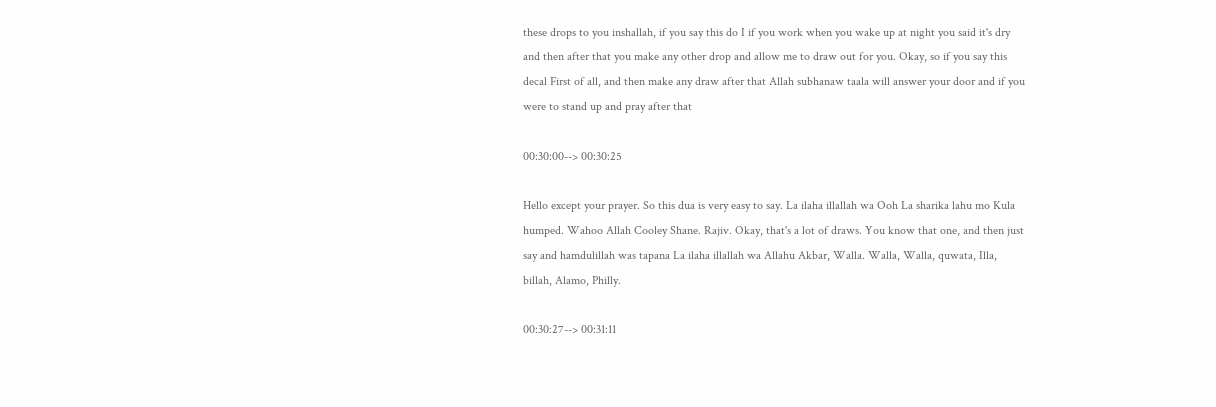these drops to you inshallah, if you say this do I if you work when you wake up at night you said it's dry and then after that you make any other drop and allow me to draw out for you. Okay, so if you say this decal First of all, and then make any draw after that Allah subhanaw taala will answer your door and if you were to stand up and pray after that

00:30:00--> 00:30:25

Hello except your prayer. So this dua is very easy to say. La ilaha illallah wa Ooh La sharika lahu mo Kula humped. Wahoo Allah Cooley Shane. Rajiv. Okay, that's a lot of draws. You know that one, and then just say and hamdulillah was tapana La ilaha illallah wa Allahu Akbar, Walla. Walla, Walla, quwata, Illa, billah, Alamo, Philly.

00:30:27--> 00:31:11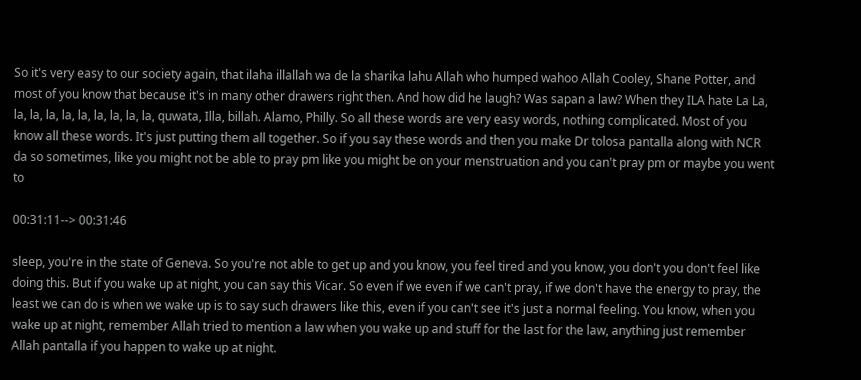So it's very easy to our society again, that ilaha illallah wa de la sharika lahu Allah who humped wahoo Allah Cooley, Shane Potter, and most of you know that because it's in many other drawers right then. And how did he laugh? Was sapan a law? When they ILA hate La La, la, la, la, la, la, la, la, la, la, quwata, Illa, billah. Alamo, Philly. So all these words are very easy words, nothing complicated. Most of you know all these words. It's just putting them all together. So if you say these words and then you make Dr tolosa pantalla along with NCR da so sometimes, like you might not be able to pray pm like you might be on your menstruation and you can't pray pm or maybe you went to

00:31:11--> 00:31:46

sleep, you're in the state of Geneva. So you're not able to get up and you know, you feel tired and you know, you don't you don't feel like doing this. But if you wake up at night, you can say this Vicar. So even if we even if we can't pray, if we don't have the energy to pray, the least we can do is when we wake up is to say such drawers like this, even if you can't see it's just a normal feeling. You know, when you wake up at night, remember Allah tried to mention a law when you wake up and stuff for the last for the law, anything just remember Allah pantalla if you happen to wake up at night.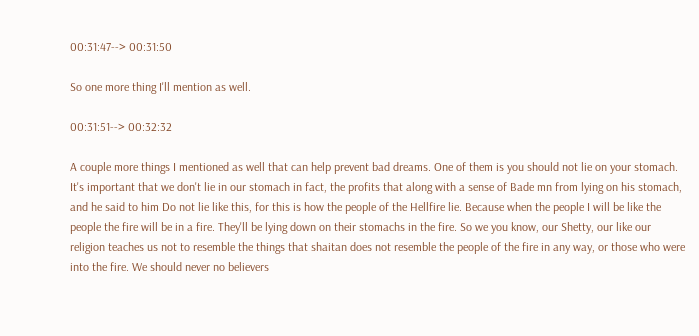00:31:47--> 00:31:50

So one more thing I'll mention as well.

00:31:51--> 00:32:32

A couple more things I mentioned as well that can help prevent bad dreams. One of them is you should not lie on your stomach. It's important that we don't lie in our stomach in fact, the profits that along with a sense of Bade mn from lying on his stomach, and he said to him Do not lie like this, for this is how the people of the Hellfire lie. Because when the people I will be like the people the fire will be in a fire. They'll be lying down on their stomachs in the fire. So we you know, our Shetty, our like our religion teaches us not to resemble the things that shaitan does not resemble the people of the fire in any way, or those who were into the fire. We should never no believers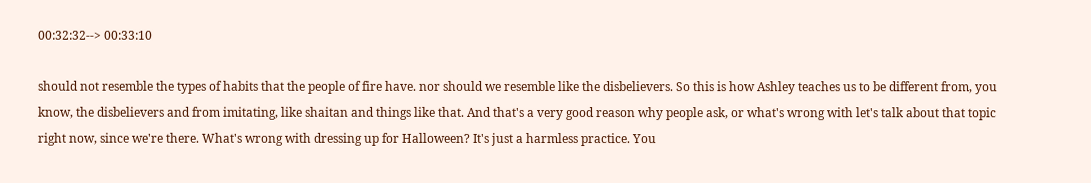00:32:32--> 00:33:10

should not resemble the types of habits that the people of fire have. nor should we resemble like the disbelievers. So this is how Ashley teaches us to be different from, you know, the disbelievers and from imitating, like shaitan and things like that. And that's a very good reason why people ask, or what's wrong with let's talk about that topic right now, since we're there. What's wrong with dressing up for Halloween? It's just a harmless practice. You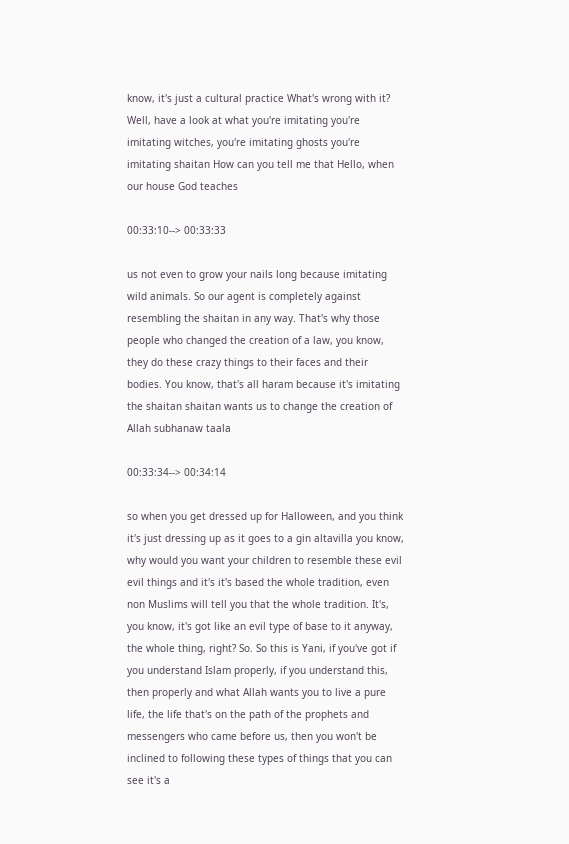know, it's just a cultural practice What's wrong with it? Well, have a look at what you're imitating you're imitating witches, you're imitating ghosts you're imitating shaitan How can you tell me that Hello, when our house God teaches

00:33:10--> 00:33:33

us not even to grow your nails long because imitating wild animals. So our agent is completely against resembling the shaitan in any way. That's why those people who changed the creation of a law, you know, they do these crazy things to their faces and their bodies. You know, that's all haram because it's imitating the shaitan shaitan wants us to change the creation of Allah subhanaw taala

00:33:34--> 00:34:14

so when you get dressed up for Halloween, and you think it's just dressing up as it goes to a gin altavilla you know, why would you want your children to resemble these evil evil things and it's it's based the whole tradition, even non Muslims will tell you that the whole tradition. It's, you know, it's got like an evil type of base to it anyway, the whole thing, right? So. So this is Yani, if you've got if you understand Islam properly, if you understand this, then properly and what Allah wants you to live a pure life, the life that's on the path of the prophets and messengers who came before us, then you won't be inclined to following these types of things that you can see it's a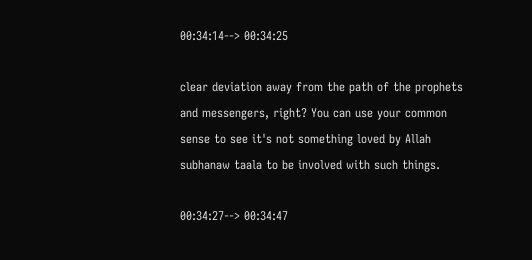00:34:14--> 00:34:25

clear deviation away from the path of the prophets and messengers, right? You can use your common sense to see it's not something loved by Allah subhanaw taala to be involved with such things.

00:34:27--> 00:34:47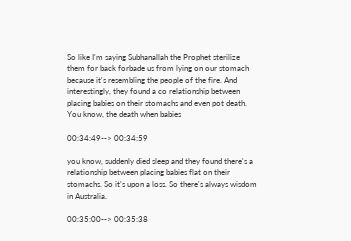So like I'm saying Subhanallah the Prophet sterilize them for back forbade us from lying on our stomach because it's resembling the people of the fire. And interestingly, they found a co relationship between placing babies on their stomachs and even pot death. You know, the death when babies

00:34:49--> 00:34:59

you know, suddenly died sleep and they found there's a relationship between placing babies flat on their stomachs. So it's upon a loss. So there's always wisdom in Australia.

00:35:00--> 00:35:38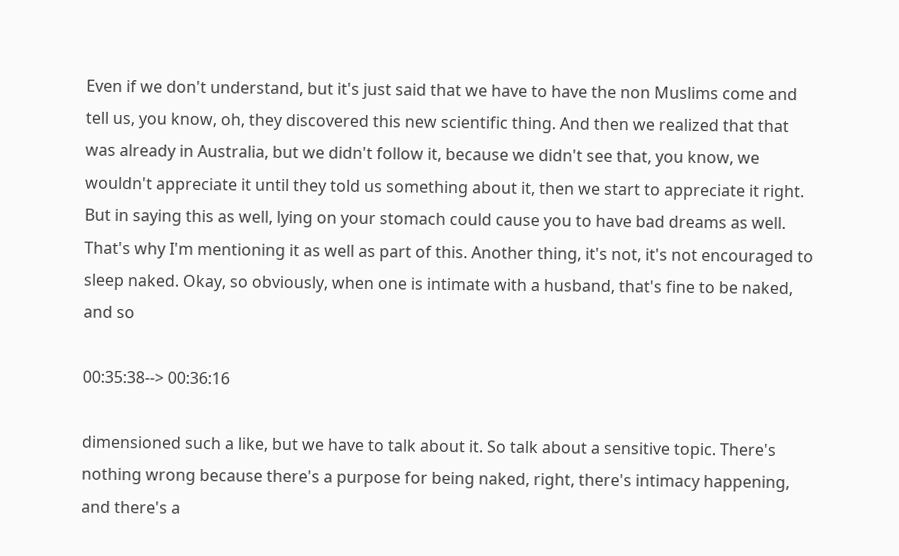Even if we don't understand, but it's just said that we have to have the non Muslims come and tell us, you know, oh, they discovered this new scientific thing. And then we realized that that was already in Australia, but we didn't follow it, because we didn't see that, you know, we wouldn't appreciate it until they told us something about it, then we start to appreciate it right. But in saying this as well, lying on your stomach could cause you to have bad dreams as well. That's why I'm mentioning it as well as part of this. Another thing, it's not, it's not encouraged to sleep naked. Okay, so obviously, when one is intimate with a husband, that's fine to be naked, and so

00:35:38--> 00:36:16

dimensioned such a like, but we have to talk about it. So talk about a sensitive topic. There's nothing wrong because there's a purpose for being naked, right, there's intimacy happening, and there's a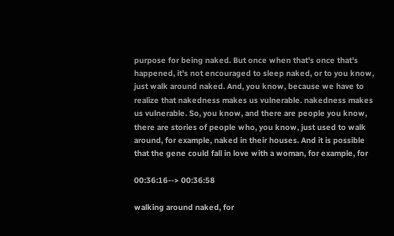purpose for being naked. But once when that's once that's happened, it's not encouraged to sleep naked, or to you know, just walk around naked. And, you know, because we have to realize that nakedness makes us vulnerable. nakedness makes us vulnerable. So, you know, and there are people you know, there are stories of people who, you know, just used to walk around, for example, naked in their houses. And it is possible that the gene could fall in love with a woman, for example, for

00:36:16--> 00:36:58

walking around naked, for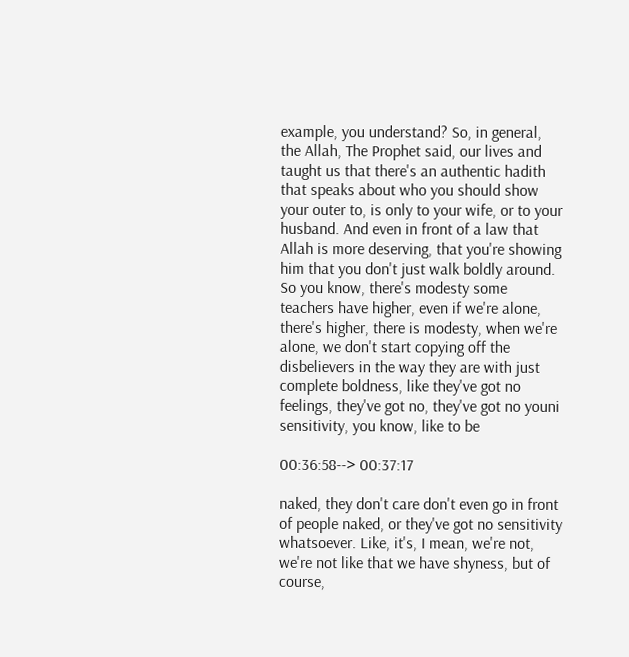example, you understand? So, in general, the Allah, The Prophet said, our lives and taught us that there's an authentic hadith that speaks about who you should show your outer to, is only to your wife, or to your husband. And even in front of a law that Allah is more deserving, that you're showing him that you don't just walk boldly around. So you know, there's modesty some teachers have higher, even if we're alone, there's higher, there is modesty, when we're alone, we don't start copying off the disbelievers in the way they are with just complete boldness, like they've got no feelings, they've got no, they've got no youni sensitivity, you know, like to be

00:36:58--> 00:37:17

naked, they don't care don't even go in front of people naked, or they've got no sensitivity whatsoever. Like, it's, I mean, we're not, we're not like that we have shyness, but of course,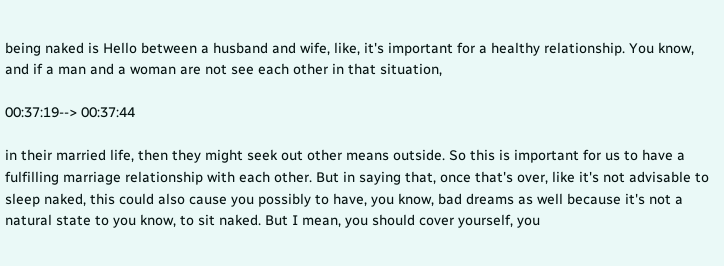being naked is Hello between a husband and wife, like, it's important for a healthy relationship. You know, and if a man and a woman are not see each other in that situation,

00:37:19--> 00:37:44

in their married life, then they might seek out other means outside. So this is important for us to have a fulfilling marriage relationship with each other. But in saying that, once that's over, like it's not advisable to sleep naked, this could also cause you possibly to have, you know, bad dreams as well because it's not a natural state to you know, to sit naked. But I mean, you should cover yourself, you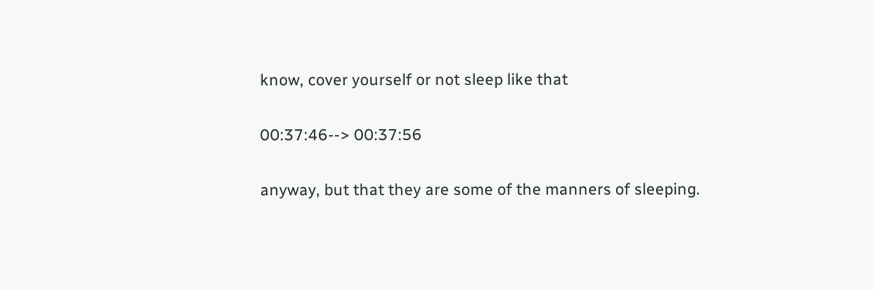know, cover yourself or not sleep like that

00:37:46--> 00:37:56

anyway, but that they are some of the manners of sleeping.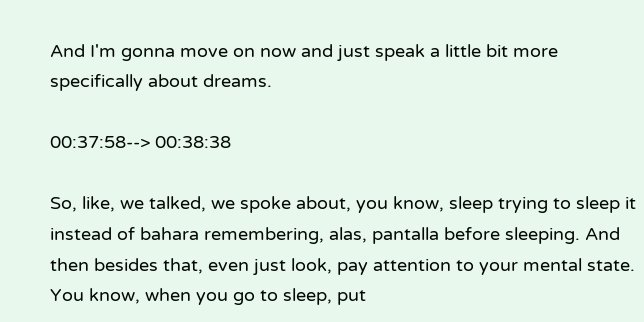And I'm gonna move on now and just speak a little bit more specifically about dreams.

00:37:58--> 00:38:38

So, like, we talked, we spoke about, you know, sleep trying to sleep it instead of bahara remembering, alas, pantalla before sleeping. And then besides that, even just look, pay attention to your mental state. You know, when you go to sleep, put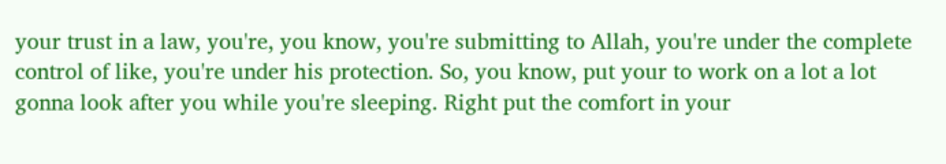your trust in a law, you're, you know, you're submitting to Allah, you're under the complete control of like, you're under his protection. So, you know, put your to work on a lot a lot gonna look after you while you're sleeping. Right put the comfort in your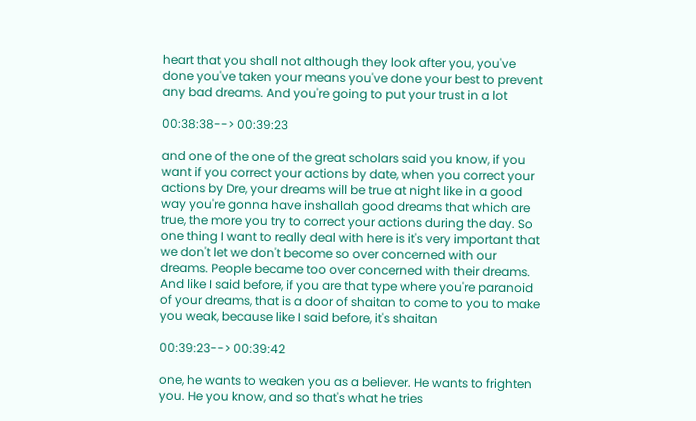heart that you shall not although they look after you, you've done you've taken your means you've done your best to prevent any bad dreams. And you're going to put your trust in a lot

00:38:38--> 00:39:23

and one of the one of the great scholars said you know, if you want if you correct your actions by date, when you correct your actions by Dre, your dreams will be true at night like in a good way you're gonna have inshallah good dreams that which are true, the more you try to correct your actions during the day. So one thing I want to really deal with here is it's very important that we don't let we don't become so over concerned with our dreams. People became too over concerned with their dreams. And like I said before, if you are that type where you're paranoid of your dreams, that is a door of shaitan to come to you to make you weak, because like I said before, it's shaitan

00:39:23--> 00:39:42

one, he wants to weaken you as a believer. He wants to frighten you. He you know, and so that's what he tries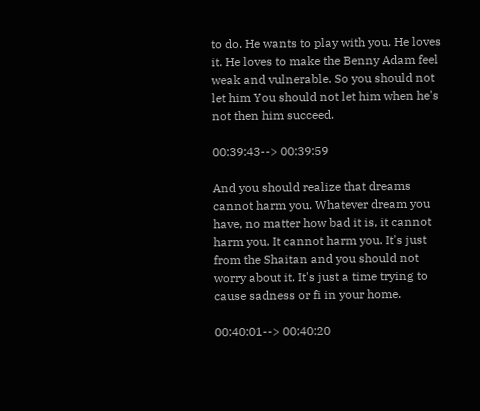to do. He wants to play with you. He loves it. He loves to make the Benny Adam feel weak and vulnerable. So you should not let him You should not let him when he's not then him succeed.

00:39:43--> 00:39:59

And you should realize that dreams cannot harm you. Whatever dream you have, no matter how bad it is, it cannot harm you. It cannot harm you. It's just from the Shaitan and you should not worry about it. It's just a time trying to cause sadness or fi in your home.

00:40:01--> 00:40:20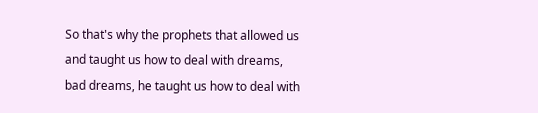So that's why the prophets that allowed us and taught us how to deal with dreams, bad dreams, he taught us how to deal with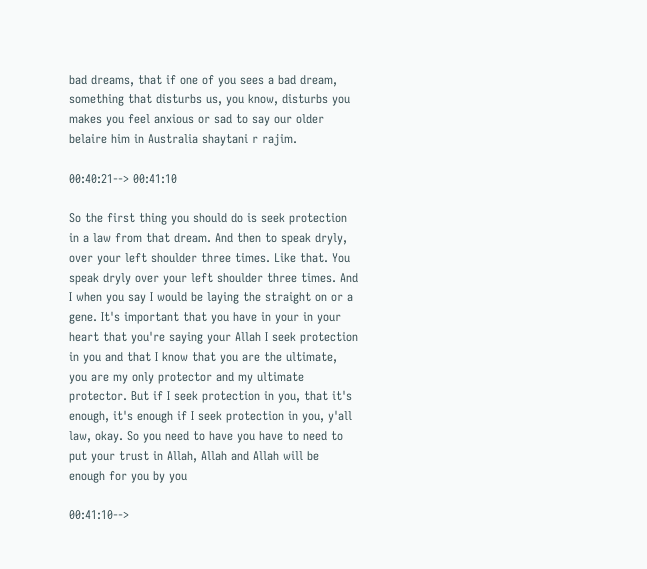bad dreams, that if one of you sees a bad dream, something that disturbs us, you know, disturbs you makes you feel anxious or sad to say our older belaire him in Australia shaytani r rajim.

00:40:21--> 00:41:10

So the first thing you should do is seek protection in a law from that dream. And then to speak dryly, over your left shoulder three times. Like that. You speak dryly over your left shoulder three times. And I when you say I would be laying the straight on or a gene. It's important that you have in your in your heart that you're saying your Allah I seek protection in you and that I know that you are the ultimate, you are my only protector and my ultimate protector. But if I seek protection in you, that it's enough, it's enough if I seek protection in you, y'all law, okay. So you need to have you have to need to put your trust in Allah, Allah and Allah will be enough for you by you

00:41:10-->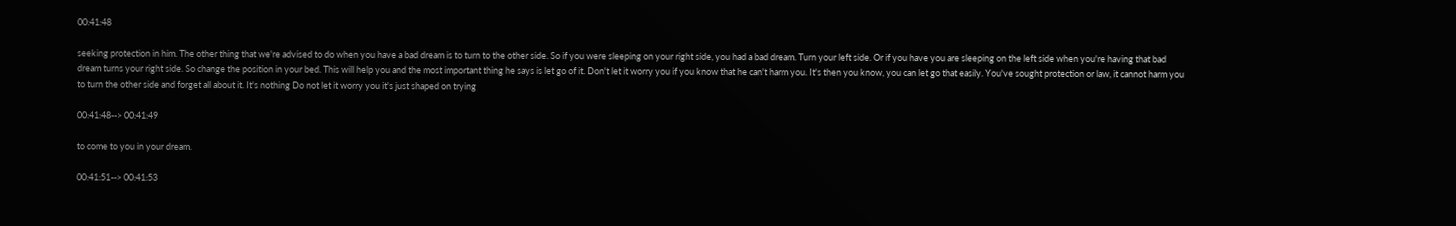00:41:48

seeking protection in him. The other thing that we're advised to do when you have a bad dream is to turn to the other side. So if you were sleeping on your right side, you had a bad dream. Turn your left side. Or if you have you are sleeping on the left side when you're having that bad dream turns your right side. So change the position in your bed. This will help you and the most important thing he says is let go of it. Don't let it worry you if you know that he can't harm you. It's then you know, you can let go that easily. You've sought protection or law, it cannot harm you to turn the other side and forget all about it. It's nothing Do not let it worry you it's just shaped on trying

00:41:48--> 00:41:49

to come to you in your dream.

00:41:51--> 00:41:53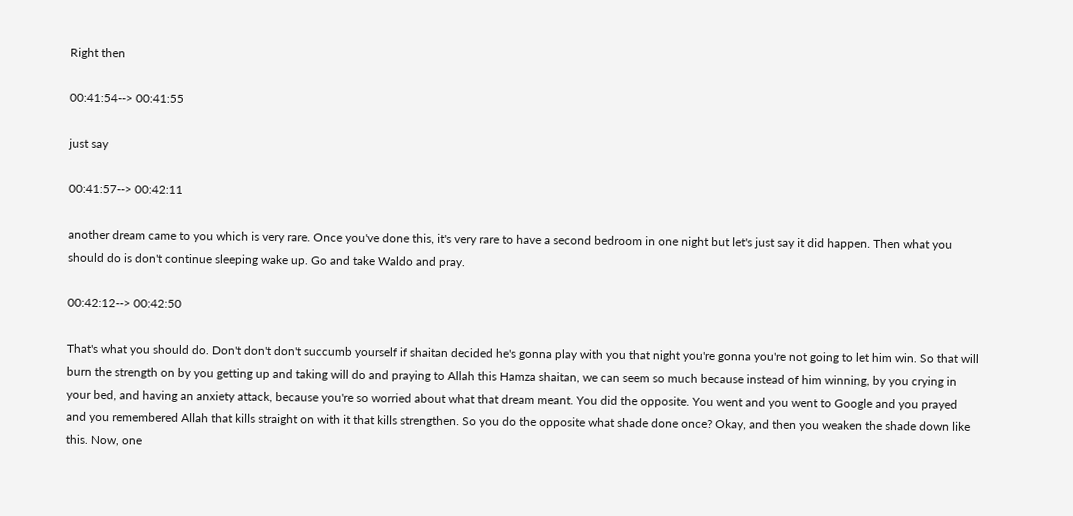Right then

00:41:54--> 00:41:55

just say

00:41:57--> 00:42:11

another dream came to you which is very rare. Once you've done this, it's very rare to have a second bedroom in one night but let's just say it did happen. Then what you should do is don't continue sleeping wake up. Go and take Waldo and pray.

00:42:12--> 00:42:50

That's what you should do. Don't don't don't succumb yourself if shaitan decided he's gonna play with you that night you're gonna you're not going to let him win. So that will burn the strength on by you getting up and taking will do and praying to Allah this Hamza shaitan, we can seem so much because instead of him winning, by you crying in your bed, and having an anxiety attack, because you're so worried about what that dream meant. You did the opposite. You went and you went to Google and you prayed and you remembered Allah that kills straight on with it that kills strengthen. So you do the opposite what shade done once? Okay, and then you weaken the shade down like this. Now, one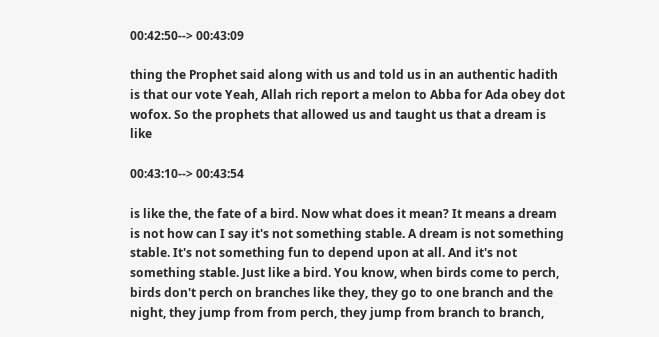00:42:50--> 00:43:09

thing the Prophet said along with us and told us in an authentic hadith is that our vote Yeah, Allah rich report a melon to Abba for Ada obey dot wofox. So the prophets that allowed us and taught us that a dream is like

00:43:10--> 00:43:54

is like the, the fate of a bird. Now what does it mean? It means a dream is not how can I say it's not something stable. A dream is not something stable. It's not something fun to depend upon at all. And it's not something stable. Just like a bird. You know, when birds come to perch, birds don't perch on branches like they, they go to one branch and the night, they jump from from perch, they jump from branch to branch,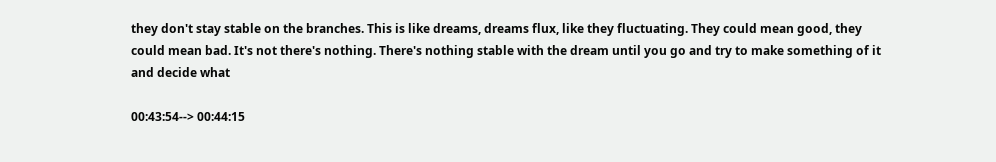they don't stay stable on the branches. This is like dreams, dreams flux, like they fluctuating. They could mean good, they could mean bad. It's not there's nothing. There's nothing stable with the dream until you go and try to make something of it and decide what

00:43:54--> 00:44:15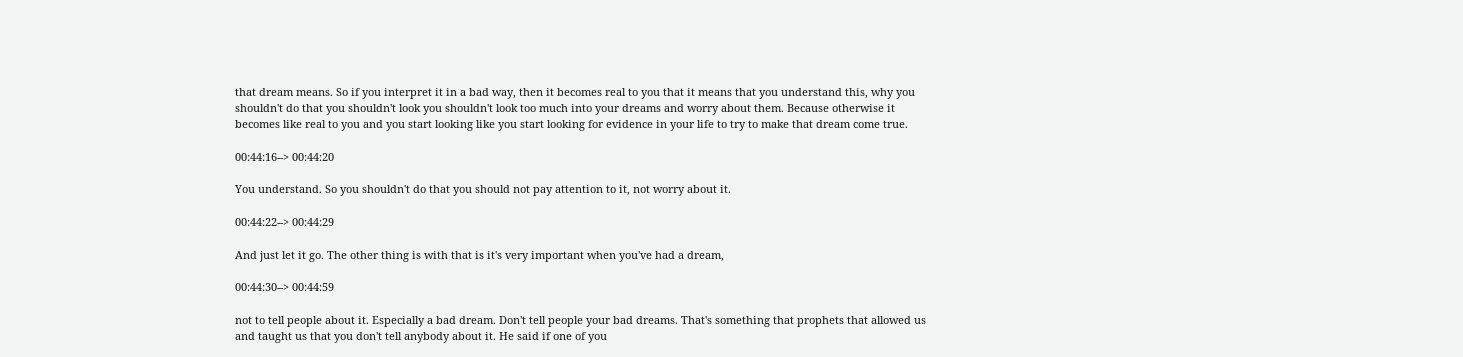that dream means. So if you interpret it in a bad way, then it becomes real to you that it means that you understand this, why you shouldn't do that you shouldn't look you shouldn't look too much into your dreams and worry about them. Because otherwise it becomes like real to you and you start looking like you start looking for evidence in your life to try to make that dream come true.

00:44:16--> 00:44:20

You understand. So you shouldn't do that you should not pay attention to it, not worry about it.

00:44:22--> 00:44:29

And just let it go. The other thing is with that is it's very important when you've had a dream,

00:44:30--> 00:44:59

not to tell people about it. Especially a bad dream. Don't tell people your bad dreams. That's something that prophets that allowed us and taught us that you don't tell anybody about it. He said if one of you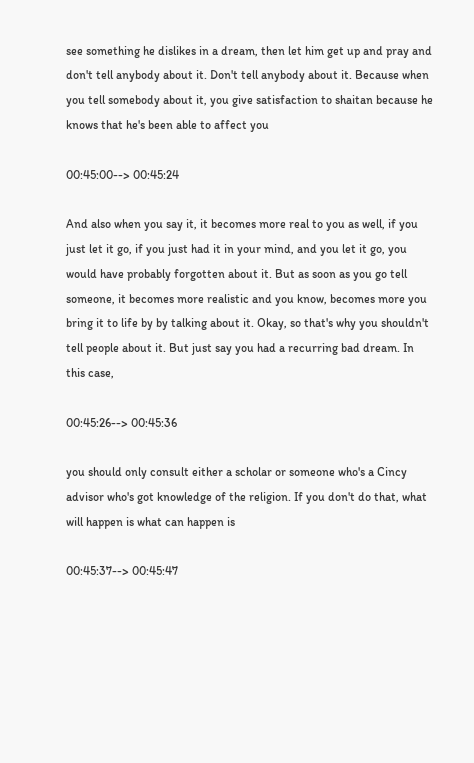see something he dislikes in a dream, then let him get up and pray and don't tell anybody about it. Don't tell anybody about it. Because when you tell somebody about it, you give satisfaction to shaitan because he knows that he's been able to affect you

00:45:00--> 00:45:24

And also when you say it, it becomes more real to you as well, if you just let it go, if you just had it in your mind, and you let it go, you would have probably forgotten about it. But as soon as you go tell someone, it becomes more realistic and you know, becomes more you bring it to life by by talking about it. Okay, so that's why you shouldn't tell people about it. But just say you had a recurring bad dream. In this case,

00:45:26--> 00:45:36

you should only consult either a scholar or someone who's a Cincy advisor who's got knowledge of the religion. If you don't do that, what will happen is what can happen is

00:45:37--> 00:45:47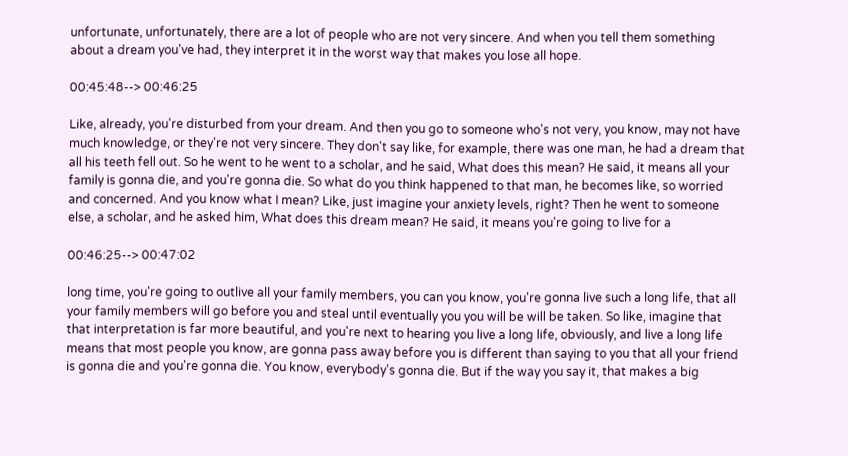unfortunate, unfortunately, there are a lot of people who are not very sincere. And when you tell them something about a dream you've had, they interpret it in the worst way that makes you lose all hope.

00:45:48--> 00:46:25

Like, already, you're disturbed from your dream. And then you go to someone who's not very, you know, may not have much knowledge, or they're not very sincere. They don't say like, for example, there was one man, he had a dream that all his teeth fell out. So he went to he went to a scholar, and he said, What does this mean? He said, it means all your family is gonna die, and you're gonna die. So what do you think happened to that man, he becomes like, so worried and concerned. And you know what I mean? Like, just imagine your anxiety levels, right? Then he went to someone else, a scholar, and he asked him, What does this dream mean? He said, it means you're going to live for a

00:46:25--> 00:47:02

long time, you're going to outlive all your family members, you can you know, you're gonna live such a long life, that all your family members will go before you and steal until eventually you you will be will be taken. So like, imagine that that interpretation is far more beautiful, and you're next to hearing you live a long life, obviously, and live a long life means that most people you know, are gonna pass away before you is different than saying to you that all your friend is gonna die and you're gonna die. You know, everybody's gonna die. But if the way you say it, that makes a big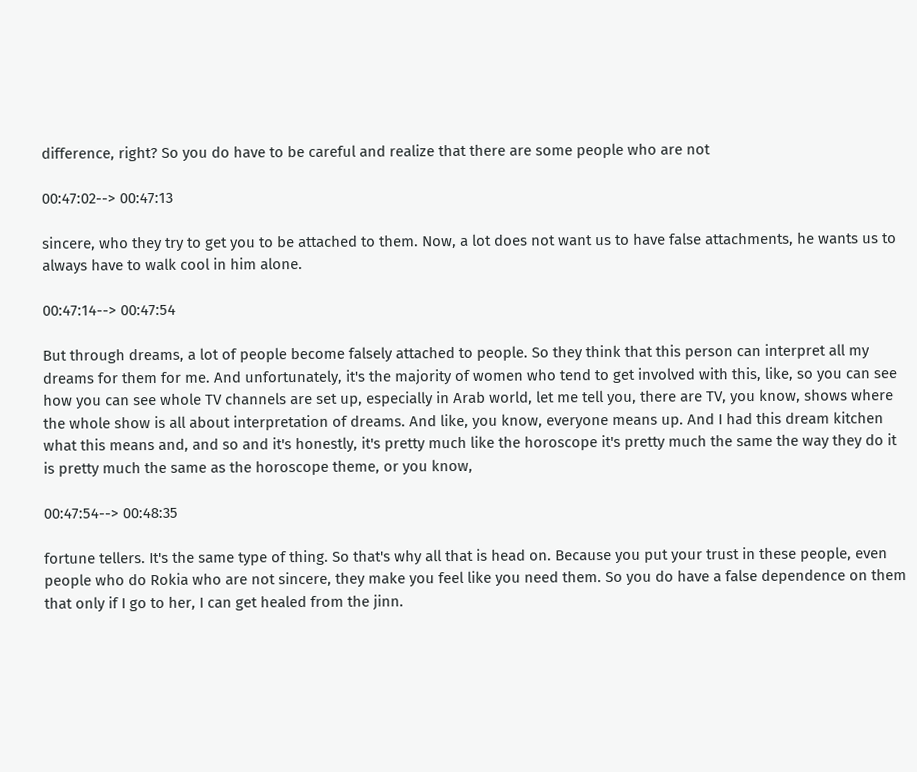difference, right? So you do have to be careful and realize that there are some people who are not

00:47:02--> 00:47:13

sincere, who they try to get you to be attached to them. Now, a lot does not want us to have false attachments, he wants us to always have to walk cool in him alone.

00:47:14--> 00:47:54

But through dreams, a lot of people become falsely attached to people. So they think that this person can interpret all my dreams for them for me. And unfortunately, it's the majority of women who tend to get involved with this, like, so you can see how you can see whole TV channels are set up, especially in Arab world, let me tell you, there are TV, you know, shows where the whole show is all about interpretation of dreams. And like, you know, everyone means up. And I had this dream kitchen what this means and, and so and it's honestly, it's pretty much like the horoscope it's pretty much the same the way they do it is pretty much the same as the horoscope theme, or you know,

00:47:54--> 00:48:35

fortune tellers. It's the same type of thing. So that's why all that is head on. Because you put your trust in these people, even people who do Rokia who are not sincere, they make you feel like you need them. So you do have a false dependence on them that only if I go to her, I can get healed from the jinn.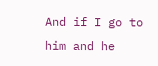And if I go to him and he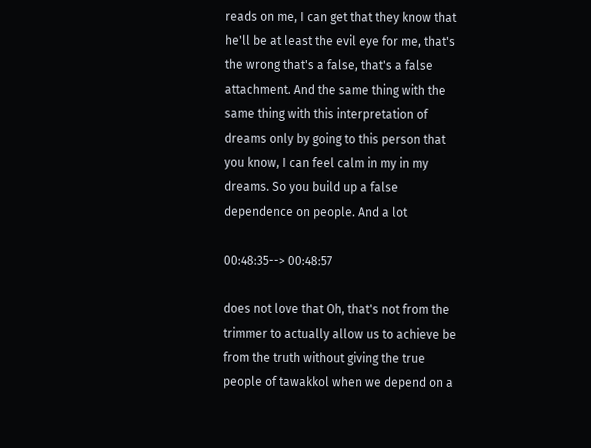reads on me, I can get that they know that he'll be at least the evil eye for me, that's the wrong that's a false, that's a false attachment. And the same thing with the same thing with this interpretation of dreams only by going to this person that you know, I can feel calm in my in my dreams. So you build up a false dependence on people. And a lot

00:48:35--> 00:48:57

does not love that Oh, that's not from the trimmer to actually allow us to achieve be from the truth without giving the true people of tawakkol when we depend on a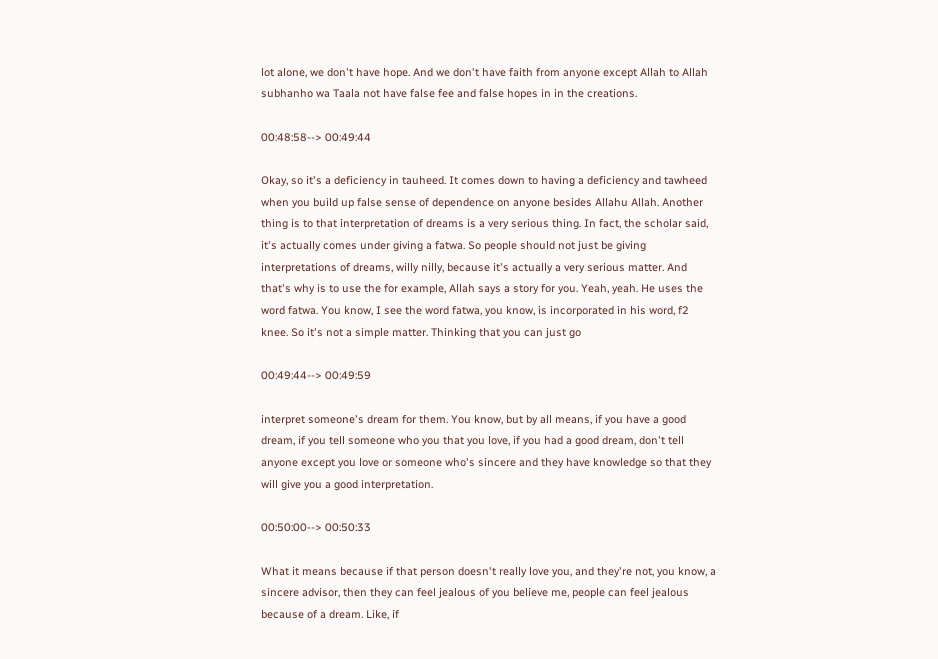lot alone, we don't have hope. And we don't have faith from anyone except Allah to Allah subhanho wa Taala not have false fee and false hopes in in the creations.

00:48:58--> 00:49:44

Okay, so it's a deficiency in tauheed. It comes down to having a deficiency and tawheed when you build up false sense of dependence on anyone besides Allahu Allah. Another thing is to that interpretation of dreams is a very serious thing. In fact, the scholar said, it's actually comes under giving a fatwa. So people should not just be giving interpretations of dreams, willy nilly, because it's actually a very serious matter. And that's why is to use the for example, Allah says a story for you. Yeah, yeah. He uses the word fatwa. You know, I see the word fatwa, you know, is incorporated in his word, f2 knee. So it's not a simple matter. Thinking that you can just go

00:49:44--> 00:49:59

interpret someone's dream for them. You know, but by all means, if you have a good dream, if you tell someone who you that you love, if you had a good dream, don't tell anyone except you love or someone who's sincere and they have knowledge so that they will give you a good interpretation.

00:50:00--> 00:50:33

What it means because if that person doesn't really love you, and they're not, you know, a sincere advisor, then they can feel jealous of you believe me, people can feel jealous because of a dream. Like, if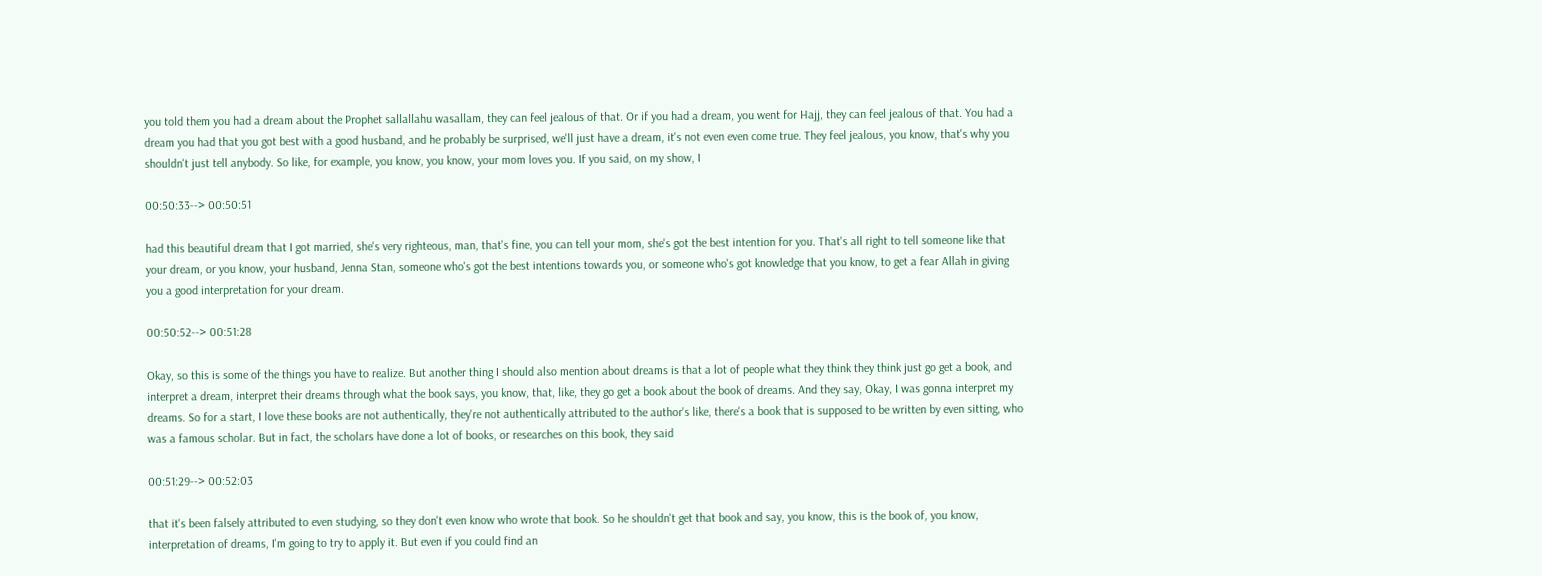you told them you had a dream about the Prophet sallallahu wasallam, they can feel jealous of that. Or if you had a dream, you went for Hajj, they can feel jealous of that. You had a dream you had that you got best with a good husband, and he probably be surprised, we'll just have a dream, it's not even even come true. They feel jealous, you know, that's why you shouldn't just tell anybody. So like, for example, you know, you know, your mom loves you. If you said, on my show, I

00:50:33--> 00:50:51

had this beautiful dream that I got married, she's very righteous, man, that's fine, you can tell your mom, she's got the best intention for you. That's all right to tell someone like that your dream, or you know, your husband, Jenna Stan, someone who's got the best intentions towards you, or someone who's got knowledge that you know, to get a fear Allah in giving you a good interpretation for your dream.

00:50:52--> 00:51:28

Okay, so this is some of the things you have to realize. But another thing I should also mention about dreams is that a lot of people what they think they think just go get a book, and interpret a dream, interpret their dreams through what the book says, you know, that, like, they go get a book about the book of dreams. And they say, Okay, I was gonna interpret my dreams. So for a start, I love these books are not authentically, they're not authentically attributed to the author's like, there's a book that is supposed to be written by even sitting, who was a famous scholar. But in fact, the scholars have done a lot of books, or researches on this book, they said

00:51:29--> 00:52:03

that it's been falsely attributed to even studying, so they don't even know who wrote that book. So he shouldn't get that book and say, you know, this is the book of, you know, interpretation of dreams, I'm going to try to apply it. But even if you could find an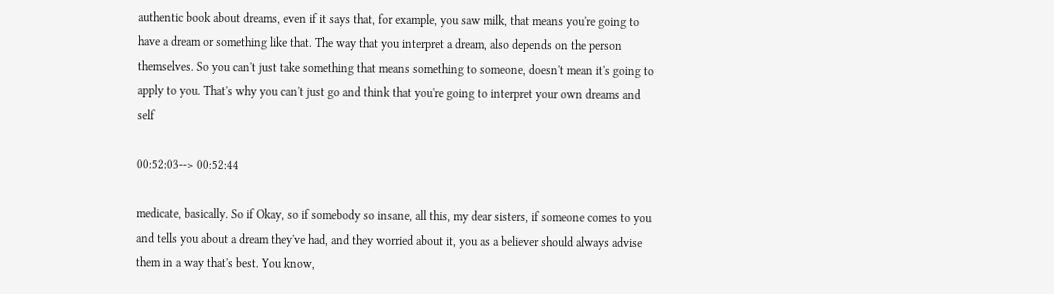authentic book about dreams, even if it says that, for example, you saw milk, that means you're going to have a dream or something like that. The way that you interpret a dream, also depends on the person themselves. So you can't just take something that means something to someone, doesn't mean it's going to apply to you. That's why you can't just go and think that you're going to interpret your own dreams and self

00:52:03--> 00:52:44

medicate, basically. So if Okay, so if somebody so insane, all this, my dear sisters, if someone comes to you and tells you about a dream they've had, and they worried about it, you as a believer should always advise them in a way that's best. You know,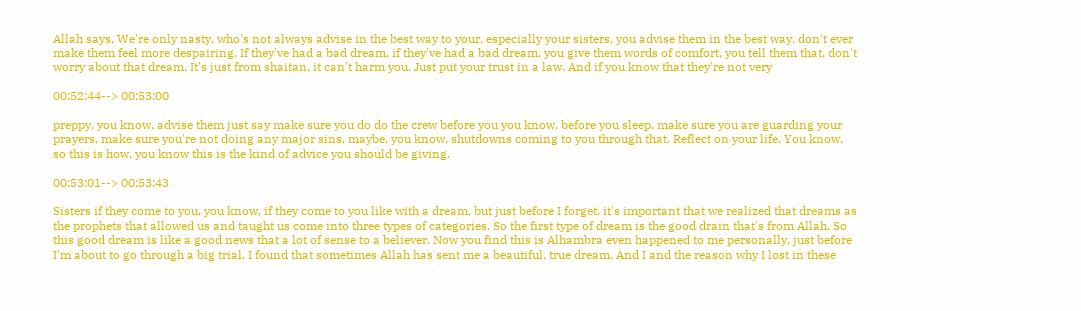Allah says, We're only nasty, who's not always advise in the best way to your, especially your sisters, you advise them in the best way, don't ever make them feel more despairing. If they've had a bad dream, if they've had a bad dream, you give them words of comfort, you tell them that, don't worry about that dream. It's just from shaitan, it can't harm you. Just put your trust in a law. And if you know that they're not very

00:52:44--> 00:53:00

preppy, you know, advise them just say make sure you do do the crew before you you know, before you sleep, make sure you are guarding your prayers, make sure you're not doing any major sins, maybe, you know, shutdowns coming to you through that. Reflect on your life. You know, so this is how, you know this is the kind of advice you should be giving.

00:53:01--> 00:53:43

Sisters if they come to you, you know, if they come to you like with a dream, but just before I forget, it's important that we realized that dreams as the prophets that allowed us and taught us come into three types of categories. So the first type of dream is the good drain that's from Allah. So this good dream is like a good news that a lot of sense to a believer. Now you find this is Alhambra even happened to me personally, just before I'm about to go through a big trial, I found that sometimes Allah has sent me a beautiful, true dream. And I and the reason why I lost in these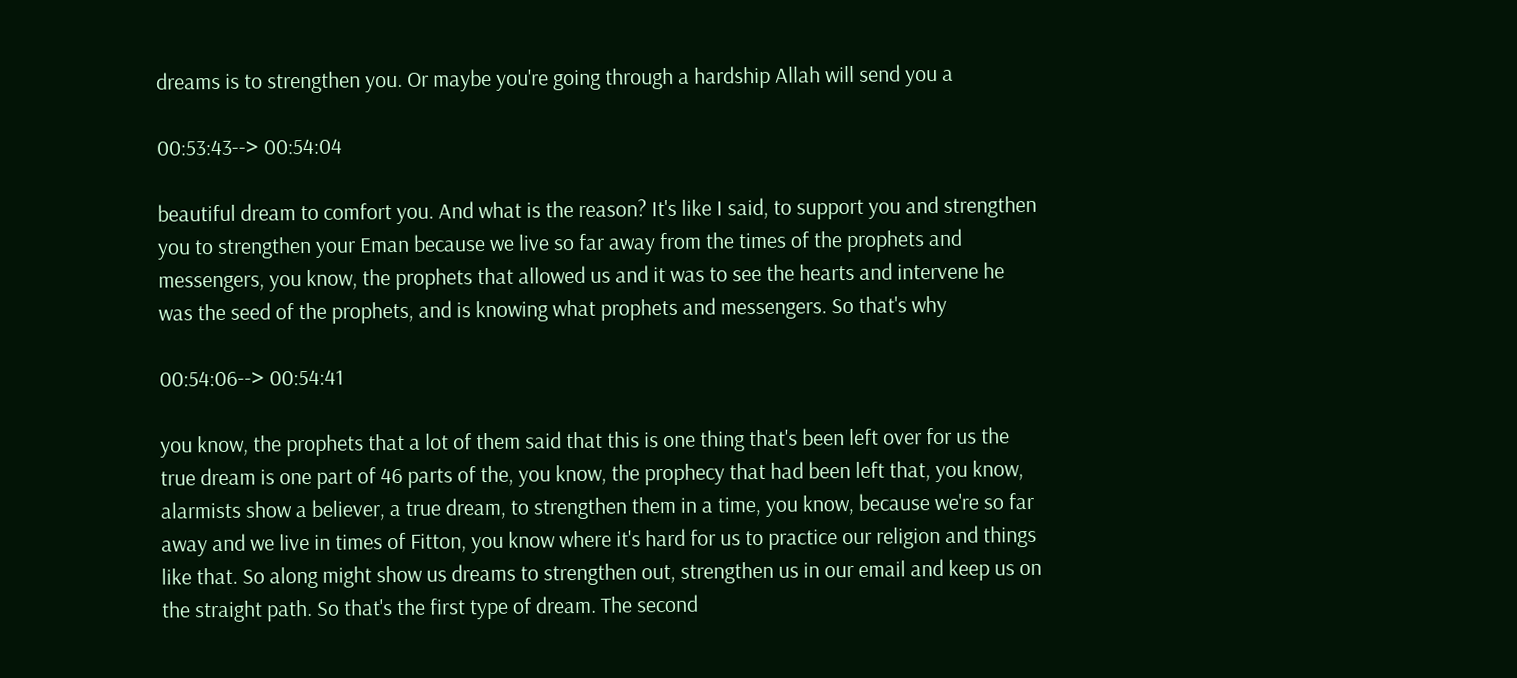dreams is to strengthen you. Or maybe you're going through a hardship Allah will send you a

00:53:43--> 00:54:04

beautiful dream to comfort you. And what is the reason? It's like I said, to support you and strengthen you to strengthen your Eman because we live so far away from the times of the prophets and messengers, you know, the prophets that allowed us and it was to see the hearts and intervene he was the seed of the prophets, and is knowing what prophets and messengers. So that's why

00:54:06--> 00:54:41

you know, the prophets that a lot of them said that this is one thing that's been left over for us the true dream is one part of 46 parts of the, you know, the prophecy that had been left that, you know, alarmists show a believer, a true dream, to strengthen them in a time, you know, because we're so far away and we live in times of Fitton, you know where it's hard for us to practice our religion and things like that. So along might show us dreams to strengthen out, strengthen us in our email and keep us on the straight path. So that's the first type of dream. The second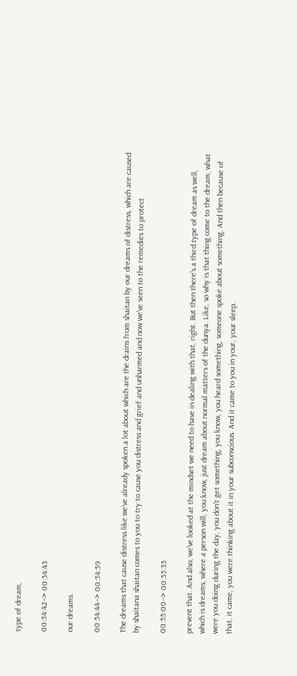type of dream,

00:54:42--> 00:54:43

our dreams.

00:54:44--> 00:54:59

The dreams that cause distress like we've already spoken a lot about which are the drains from shaitan by our dreams of distress, which are caused by shaitana shaitan comes to you to try to cause you distress and grief and unharmed and now we've seen to the remedies to protect

00:55:00--> 00:55:35

prevent that. And also, we've looked at the mindset we need to have in dealing with that, right. But then there's a third type of dream as well, which is dreams, where a person will, you know, just dream about normal matters of the dunya. Like, so why is that thing come to the dream, what were you doing during the day, you don't get something, you know, you heard something, someone spoke about something. And then because of that, it came, you were thinking about it in your subconscious. And it came to you in your, your sleep.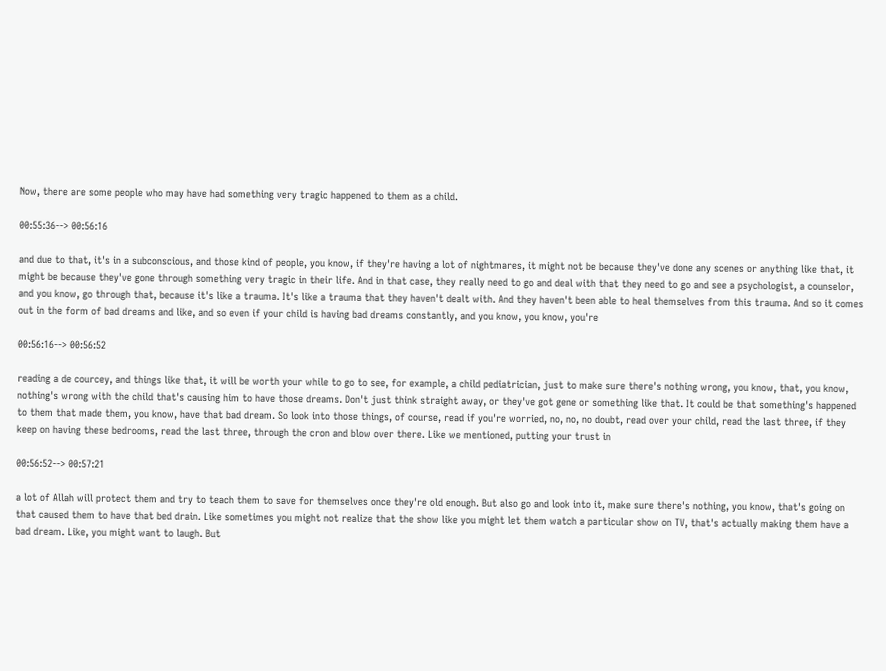Now, there are some people who may have had something very tragic happened to them as a child.

00:55:36--> 00:56:16

and due to that, it's in a subconscious, and those kind of people, you know, if they're having a lot of nightmares, it might not be because they've done any scenes or anything like that, it might be because they've gone through something very tragic in their life. And in that case, they really need to go and deal with that they need to go and see a psychologist, a counselor, and you know, go through that, because it's like a trauma. It's like a trauma that they haven't dealt with. And they haven't been able to heal themselves from this trauma. And so it comes out in the form of bad dreams and like, and so even if your child is having bad dreams constantly, and you know, you know, you're

00:56:16--> 00:56:52

reading a de courcey, and things like that, it will be worth your while to go to see, for example, a child pediatrician, just to make sure there's nothing wrong, you know, that, you know, nothing's wrong with the child that's causing him to have those dreams. Don't just think straight away, or they've got gene or something like that. It could be that something's happened to them that made them, you know, have that bad dream. So look into those things, of course, read if you're worried, no, no, no doubt, read over your child, read the last three, if they keep on having these bedrooms, read the last three, through the cron and blow over there. Like we mentioned, putting your trust in

00:56:52--> 00:57:21

a lot of Allah will protect them and try to teach them to save for themselves once they're old enough. But also go and look into it, make sure there's nothing, you know, that's going on that caused them to have that bed drain. Like sometimes you might not realize that the show like you might let them watch a particular show on TV, that's actually making them have a bad dream. Like, you might want to laugh. But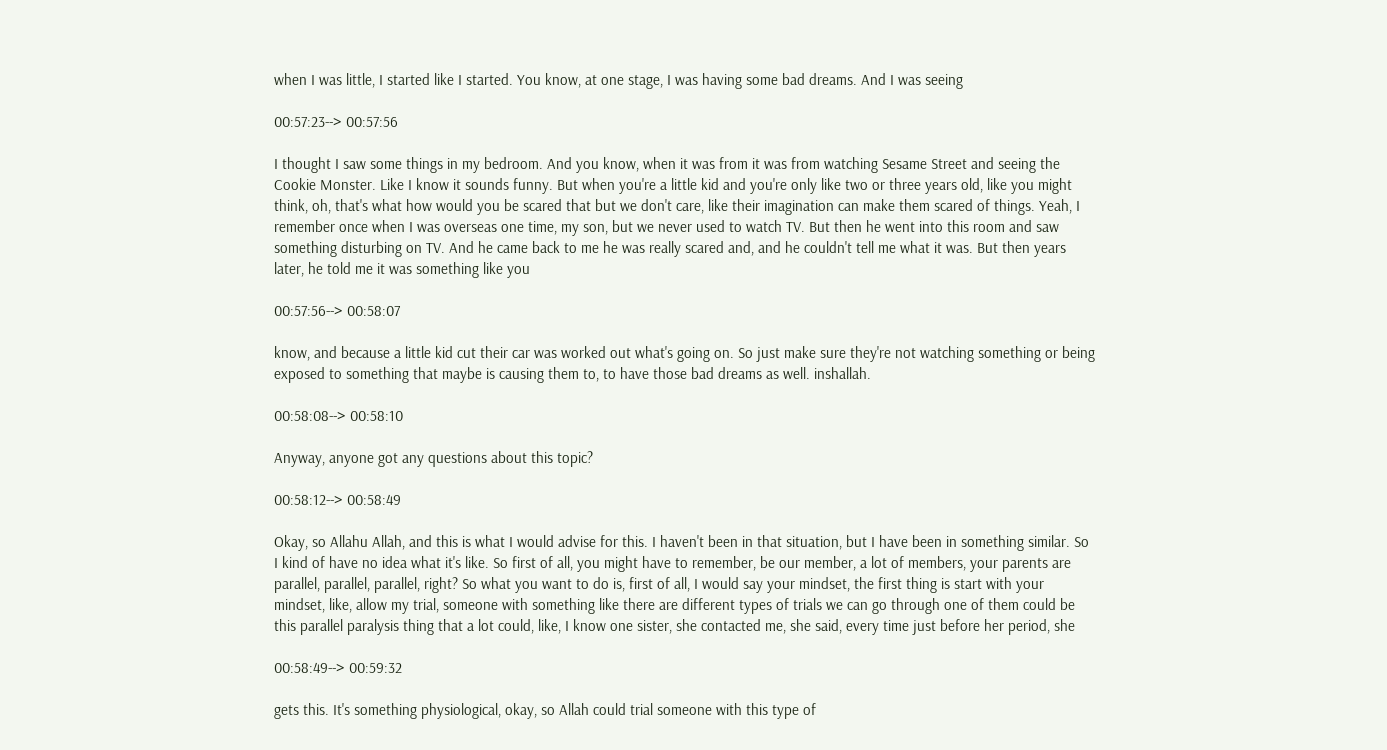when I was little, I started like I started. You know, at one stage, I was having some bad dreams. And I was seeing

00:57:23--> 00:57:56

I thought I saw some things in my bedroom. And you know, when it was from it was from watching Sesame Street and seeing the Cookie Monster. Like I know it sounds funny. But when you're a little kid and you're only like two or three years old, like you might think, oh, that's what how would you be scared that but we don't care, like their imagination can make them scared of things. Yeah, I remember once when I was overseas one time, my son, but we never used to watch TV. But then he went into this room and saw something disturbing on TV. And he came back to me he was really scared and, and he couldn't tell me what it was. But then years later, he told me it was something like you

00:57:56--> 00:58:07

know, and because a little kid cut their car was worked out what's going on. So just make sure they're not watching something or being exposed to something that maybe is causing them to, to have those bad dreams as well. inshallah.

00:58:08--> 00:58:10

Anyway, anyone got any questions about this topic?

00:58:12--> 00:58:49

Okay, so Allahu Allah, and this is what I would advise for this. I haven't been in that situation, but I have been in something similar. So I kind of have no idea what it's like. So first of all, you might have to remember, be our member, a lot of members, your parents are parallel, parallel, parallel, right? So what you want to do is, first of all, I would say your mindset, the first thing is start with your mindset, like, allow my trial, someone with something like there are different types of trials we can go through one of them could be this parallel paralysis thing that a lot could, like, I know one sister, she contacted me, she said, every time just before her period, she

00:58:49--> 00:59:32

gets this. It's something physiological, okay, so Allah could trial someone with this type of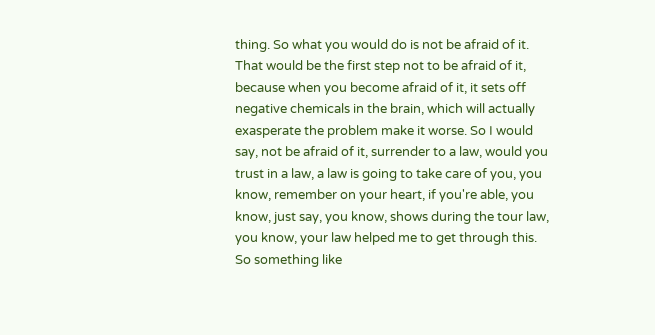thing. So what you would do is not be afraid of it. That would be the first step not to be afraid of it, because when you become afraid of it, it sets off negative chemicals in the brain, which will actually exasperate the problem make it worse. So I would say, not be afraid of it, surrender to a law, would you trust in a law, a law is going to take care of you, you know, remember on your heart, if you're able, you know, just say, you know, shows during the tour law, you know, your law helped me to get through this. So something like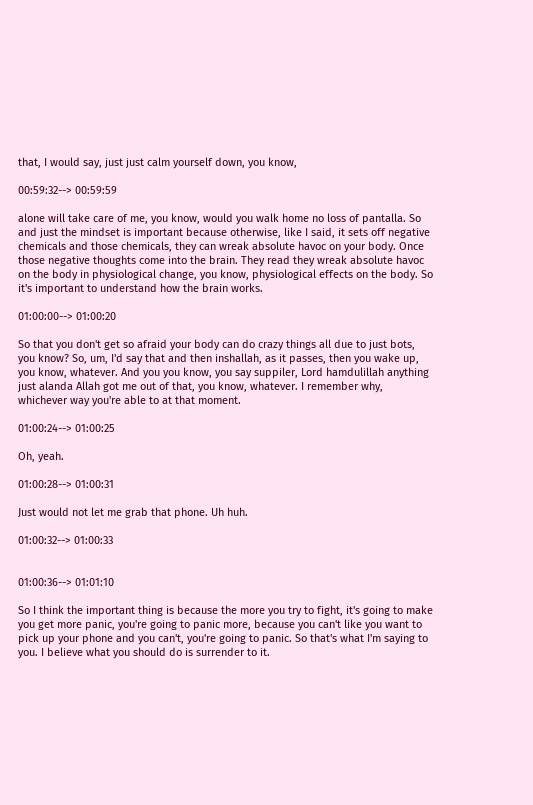that, I would say, just just calm yourself down, you know,

00:59:32--> 00:59:59

alone will take care of me, you know, would you walk home no loss of pantalla. So and just the mindset is important because otherwise, like I said, it sets off negative chemicals and those chemicals, they can wreak absolute havoc on your body. Once those negative thoughts come into the brain. They read they wreak absolute havoc on the body in physiological change, you know, physiological effects on the body. So it's important to understand how the brain works.

01:00:00--> 01:00:20

So that you don't get so afraid your body can do crazy things all due to just bots, you know? So, um, I'd say that and then inshallah, as it passes, then you wake up, you know, whatever. And you you know, you say suppiler, Lord hamdulillah anything just alanda Allah got me out of that, you know, whatever. I remember why, whichever way you're able to at that moment.

01:00:24--> 01:00:25

Oh, yeah.

01:00:28--> 01:00:31

Just would not let me grab that phone. Uh huh.

01:00:32--> 01:00:33


01:00:36--> 01:01:10

So I think the important thing is because the more you try to fight, it's going to make you get more panic, you're going to panic more, because you can't like you want to pick up your phone and you can't, you're going to panic. So that's what I'm saying to you. I believe what you should do is surrender to it.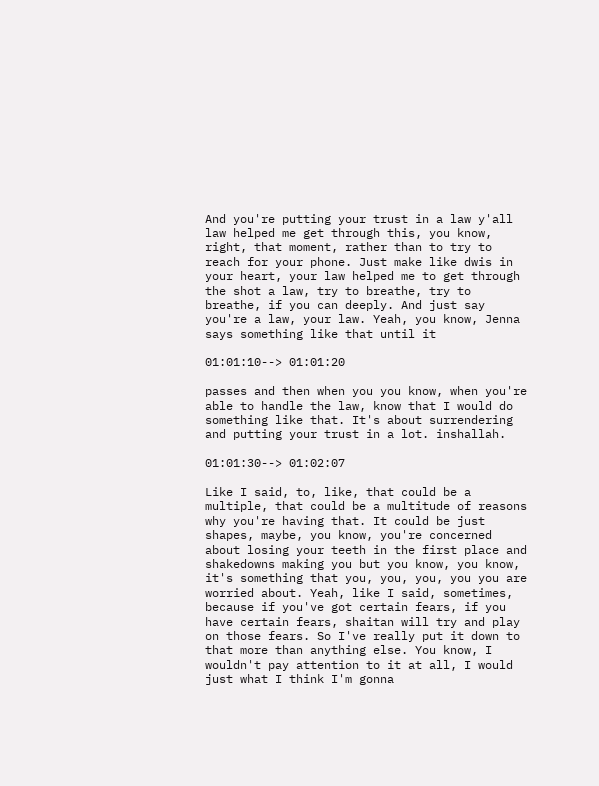And you're putting your trust in a law y'all law helped me get through this, you know, right, that moment, rather than to try to reach for your phone. Just make like dwis in your heart, your law helped me to get through the shot a law, try to breathe, try to breathe, if you can deeply. And just say you're a law, your law. Yeah, you know, Jenna says something like that until it

01:01:10--> 01:01:20

passes and then when you you know, when you're able to handle the law, know that I would do something like that. It's about surrendering and putting your trust in a lot. inshallah.

01:01:30--> 01:02:07

Like I said, to, like, that could be a multiple, that could be a multitude of reasons why you're having that. It could be just shapes, maybe, you know, you're concerned about losing your teeth in the first place and shakedowns making you but you know, you know, it's something that you, you, you, you you are worried about. Yeah, like I said, sometimes, because if you've got certain fears, if you have certain fears, shaitan will try and play on those fears. So I've really put it down to that more than anything else. You know, I wouldn't pay attention to it at all, I would just what I think I'm gonna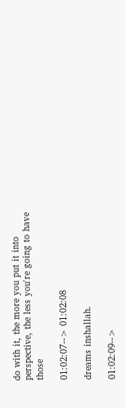do with it, the more you put it into perspective, the less you're going to have those

01:02:07--> 01:02:08

dreams inshallah.

01:02:09-->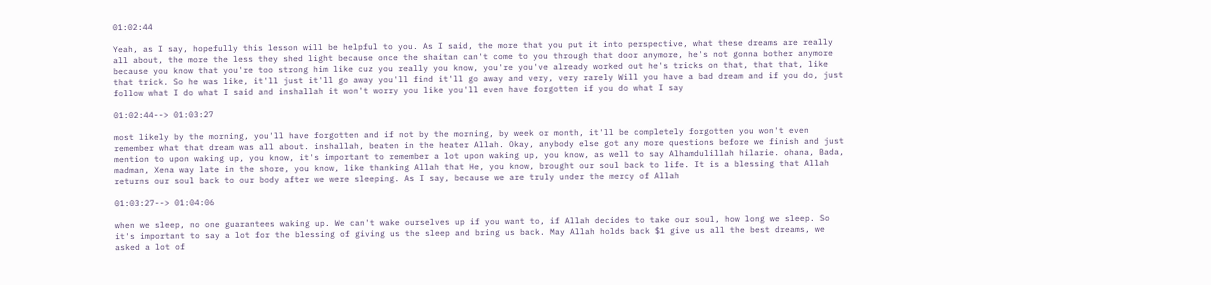01:02:44

Yeah, as I say, hopefully this lesson will be helpful to you. As I said, the more that you put it into perspective, what these dreams are really all about, the more the less they shed light because once the shaitan can't come to you through that door anymore, he's not gonna bother anymore because you know that you're too strong him like cuz you really you know, you're you've already worked out he's tricks on that, that that, like that trick. So he was like, it'll just it'll go away you'll find it'll go away and very, very rarely Will you have a bad dream and if you do, just follow what I do what I said and inshallah it won't worry you like you'll even have forgotten if you do what I say

01:02:44--> 01:03:27

most likely by the morning, you'll have forgotten and if not by the morning, by week or month, it'll be completely forgotten you won't even remember what that dream was all about. inshallah, beaten in the heater Allah. Okay, anybody else got any more questions before we finish and just mention to upon waking up, you know, it's important to remember a lot upon waking up, you know, as well to say Alhamdulillah hilarie. ohana, Bada, madman, Xena way late in the shore, you know, like thanking Allah that He, you know, brought our soul back to life. It is a blessing that Allah returns our soul back to our body after we were sleeping. As I say, because we are truly under the mercy of Allah

01:03:27--> 01:04:06

when we sleep, no one guarantees waking up. We can't wake ourselves up if you want to, if Allah decides to take our soul, how long we sleep. So it's important to say a lot for the blessing of giving us the sleep and bring us back. May Allah holds back $1 give us all the best dreams, we asked a lot of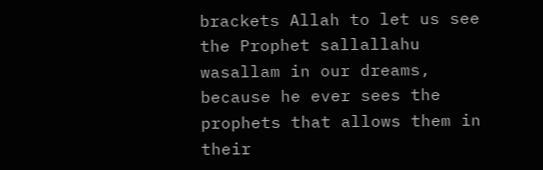brackets Allah to let us see the Prophet sallallahu wasallam in our dreams, because he ever sees the prophets that allows them in their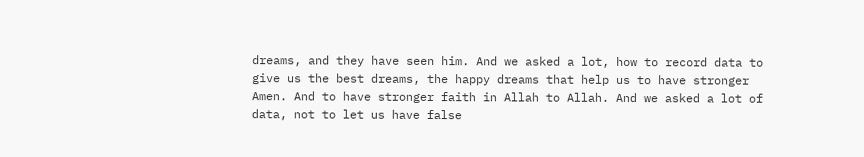dreams, and they have seen him. And we asked a lot, how to record data to give us the best dreams, the happy dreams that help us to have stronger Amen. And to have stronger faith in Allah to Allah. And we asked a lot of data, not to let us have false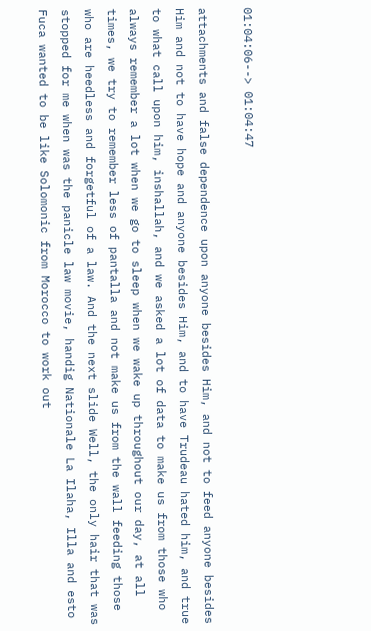01:04:06--> 01:04:47

attachments and false dependence upon anyone besides Him, and not to feed anyone besides Him and not to have hope and anyone besides Him, and to have Trudeau hated him, and true to what call upon him, inshallah, and we asked a lot of data to make us from those who always remember a lot when we go to sleep when we wake up throughout our day, at all times, we try to remember less of pantalla and not make us from the wall feeding those who are heedless and forgetful of a law. And the next slide Well, the only hair that was stopped for me when was the panicle law movie, handig Nationale La Ilaha, Illa and esto Fuca wanted to be like Solomonic from Morocco to work out